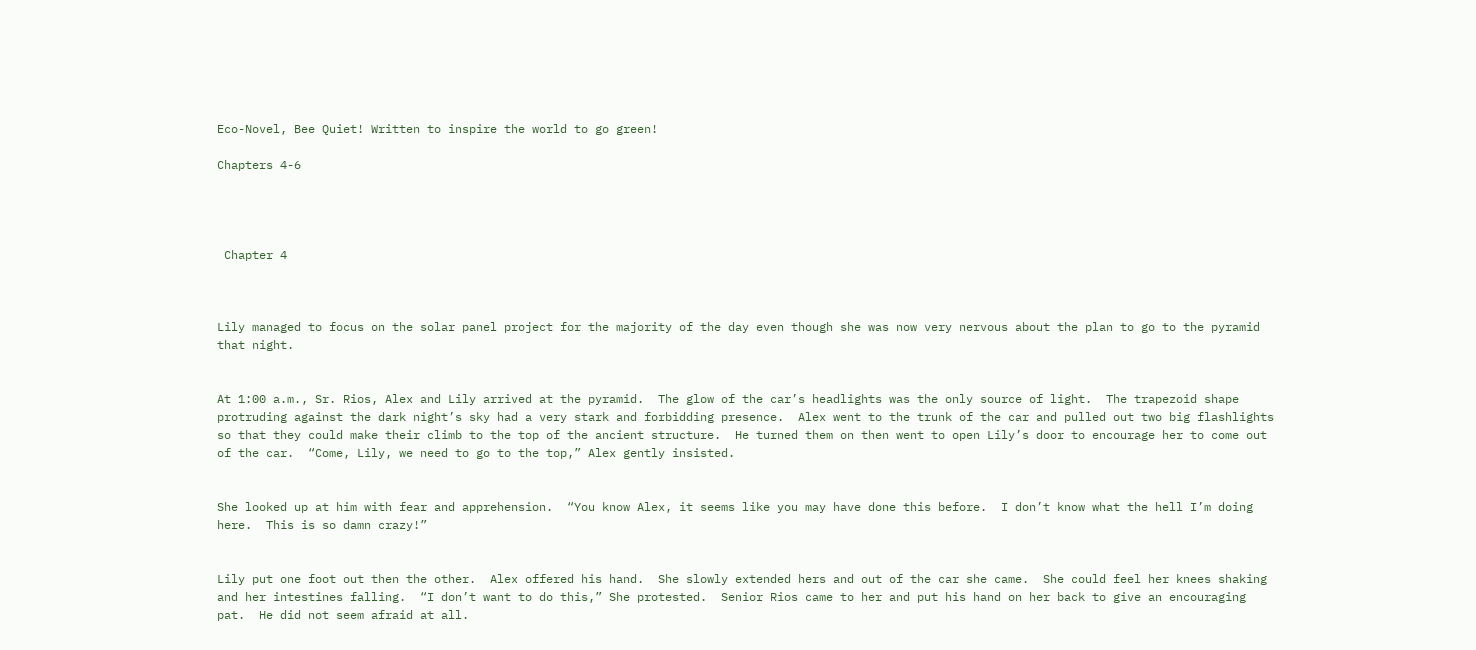Eco-Novel, Bee Quiet! Written to inspire the world to go green!

Chapters 4-6




 Chapter 4



Lily managed to focus on the solar panel project for the majority of the day even though she was now very nervous about the plan to go to the pyramid that night.


At 1:00 a.m., Sr. Rios, Alex and Lily arrived at the pyramid.  The glow of the car’s headlights was the only source of light.  The trapezoid shape protruding against the dark night’s sky had a very stark and forbidding presence.  Alex went to the trunk of the car and pulled out two big flashlights so that they could make their climb to the top of the ancient structure.  He turned them on then went to open Lily’s door to encourage her to come out of the car.  “Come, Lily, we need to go to the top,” Alex gently insisted.


She looked up at him with fear and apprehension.  “You know Alex, it seems like you may have done this before.  I don’t know what the hell I’m doing here.  This is so damn crazy!”


Lily put one foot out then the other.  Alex offered his hand.  She slowly extended hers and out of the car she came.  She could feel her knees shaking and her intestines falling.  “I don’t want to do this,” She protested.  Senior Rios came to her and put his hand on her back to give an encouraging pat.  He did not seem afraid at all.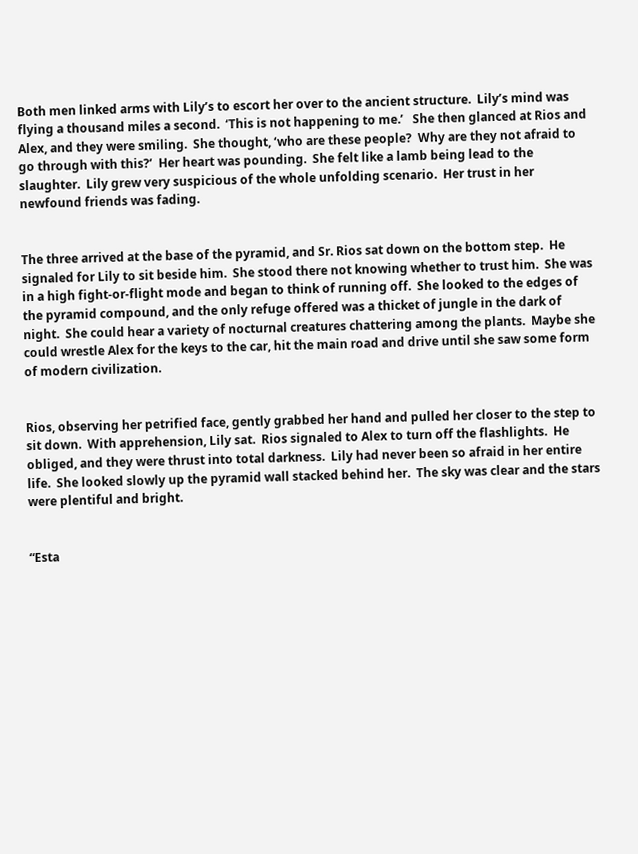Both men linked arms with Lily’s to escort her over to the ancient structure.  Lily’s mind was flying a thousand miles a second.  ‘This is not happening to me.’   She then glanced at Rios and Alex, and they were smiling.  She thought, ‘who are these people?  Why are they not afraid to go through with this?’  Her heart was pounding.  She felt like a lamb being lead to the slaughter.  Lily grew very suspicious of the whole unfolding scenario.  Her trust in her newfound friends was fading.


The three arrived at the base of the pyramid, and Sr. Rios sat down on the bottom step.  He signaled for Lily to sit beside him.  She stood there not knowing whether to trust him.  She was in a high fight-or-flight mode and began to think of running off.  She looked to the edges of the pyramid compound, and the only refuge offered was a thicket of jungle in the dark of night.  She could hear a variety of nocturnal creatures chattering among the plants.  Maybe she could wrestle Alex for the keys to the car, hit the main road and drive until she saw some form of modern civilization.


Rios, observing her petrified face, gently grabbed her hand and pulled her closer to the step to sit down.  With apprehension, Lily sat.  Rios signaled to Alex to turn off the flashlights.  He obliged, and they were thrust into total darkness.  Lily had never been so afraid in her entire life.  She looked slowly up the pyramid wall stacked behind her.  The sky was clear and the stars were plentiful and bright.


“Esta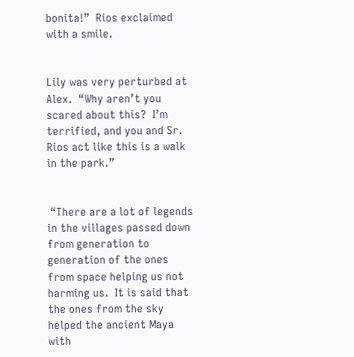bonita!”  Rios exclaimed with a smile.


Lily was very perturbed at Alex.  “Why aren’t you scared about this?  I’m terrified, and you and Sr. Rios act like this is a walk in the park.”


 “There are a lot of legends in the villages passed down from generation to generation of the ones from space helping us not harming us.  It is said that the ones from the sky helped the ancient Maya with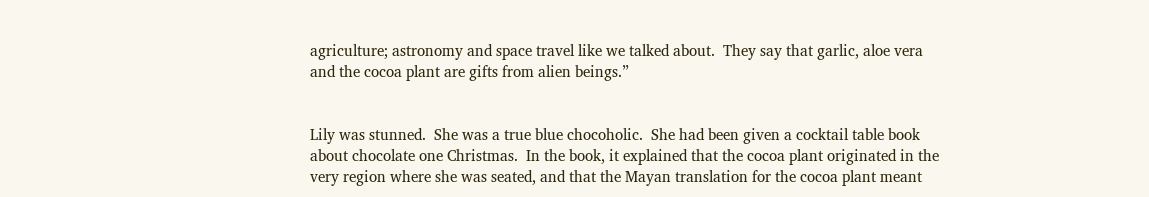agriculture; astronomy and space travel like we talked about.  They say that garlic, aloe vera and the cocoa plant are gifts from alien beings.”


Lily was stunned.  She was a true blue chocoholic.  She had been given a cocktail table book about chocolate one Christmas.  In the book, it explained that the cocoa plant originated in the very region where she was seated, and that the Mayan translation for the cocoa plant meant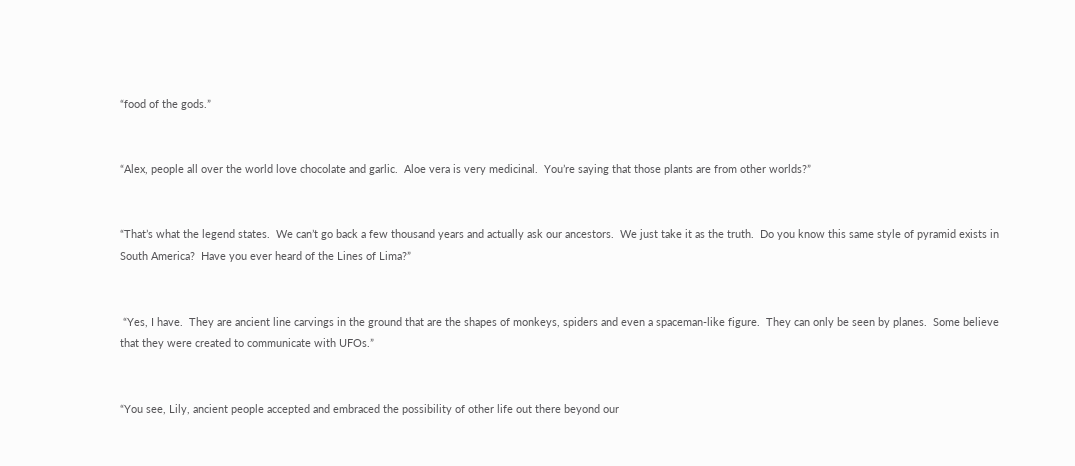“food of the gods.”


“Alex, people all over the world love chocolate and garlic.  Aloe vera is very medicinal.  You’re saying that those plants are from other worlds?”


“That’s what the legend states.  We can’t go back a few thousand years and actually ask our ancestors.  We just take it as the truth.  Do you know this same style of pyramid exists in South America?  Have you ever heard of the Lines of Lima?”


 “Yes, I have.  They are ancient line carvings in the ground that are the shapes of monkeys, spiders and even a spaceman-like figure.  They can only be seen by planes.  Some believe that they were created to communicate with UFOs.”


“You see, Lily, ancient people accepted and embraced the possibility of other life out there beyond our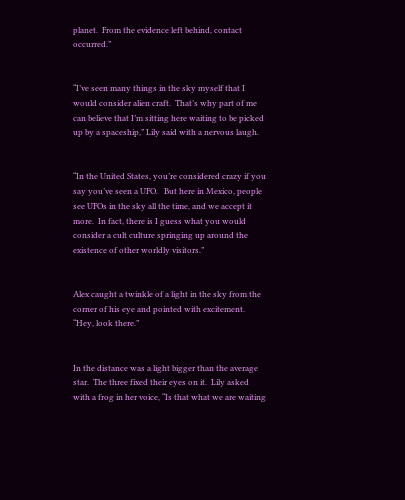planet.  From the evidence left behind, contact occurred.”


“I’ve seen many things in the sky myself that I would consider alien craft.  That’s why part of me can believe that I’m sitting here waiting to be picked up by a spaceship,” Lily said with a nervous laugh.


“In the United States, you’re considered crazy if you say you’ve seen a UFO.   But here in Mexico, people see UFOs in the sky all the time, and we accept it more.  In fact, there is I guess what you would consider a cult culture springing up around the existence of other worldly visitors.”


Alex caught a twinkle of a light in the sky from the corner of his eye and pointed with excitement.  “Hey, look there.”


In the distance was a light bigger than the average star.  The three fixed their eyes on it.  Lily asked with a frog in her voice, “Is that what we are waiting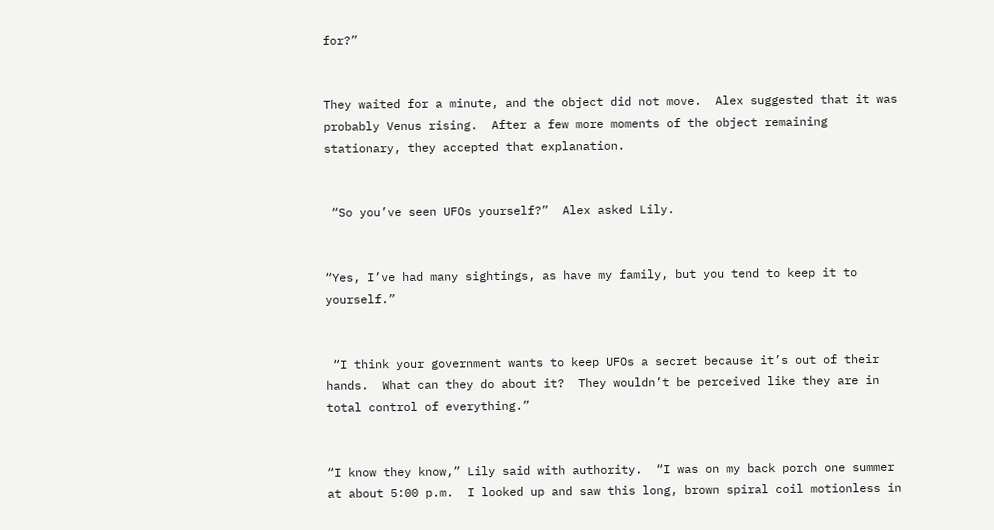for?”


They waited for a minute, and the object did not move.  Alex suggested that it was probably Venus rising.  After a few more moments of the object remaining stationary, they accepted that explanation.


 “So you’ve seen UFOs yourself?”  Alex asked Lily.


“Yes, I’ve had many sightings, as have my family, but you tend to keep it to yourself.”


 “I think your government wants to keep UFOs a secret because it’s out of their hands.  What can they do about it?  They wouldn’t be perceived like they are in total control of everything.”


“I know they know,” Lily said with authority.  “I was on my back porch one summer at about 5:00 p.m.  I looked up and saw this long, brown spiral coil motionless in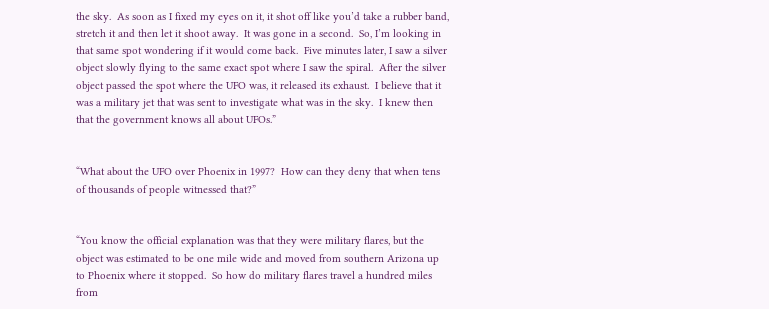the sky.  As soon as I fixed my eyes on it, it shot off like you’d take a rubber band, stretch it and then let it shoot away.  It was gone in a second.  So, I’m looking in that same spot wondering if it would come back.  Five minutes later, I saw a silver object slowly flying to the same exact spot where I saw the spiral.  After the silver object passed the spot where the UFO was, it released its exhaust.  I believe that it was a military jet that was sent to investigate what was in the sky.  I knew then that the government knows all about UFOs.”


“What about the UFO over Phoenix in 1997?  How can they deny that when tens of thousands of people witnessed that?”


“You know the official explanation was that they were military flares, but the object was estimated to be one mile wide and moved from southern Arizona up to Phoenix where it stopped.  So how do military flares travel a hundred miles from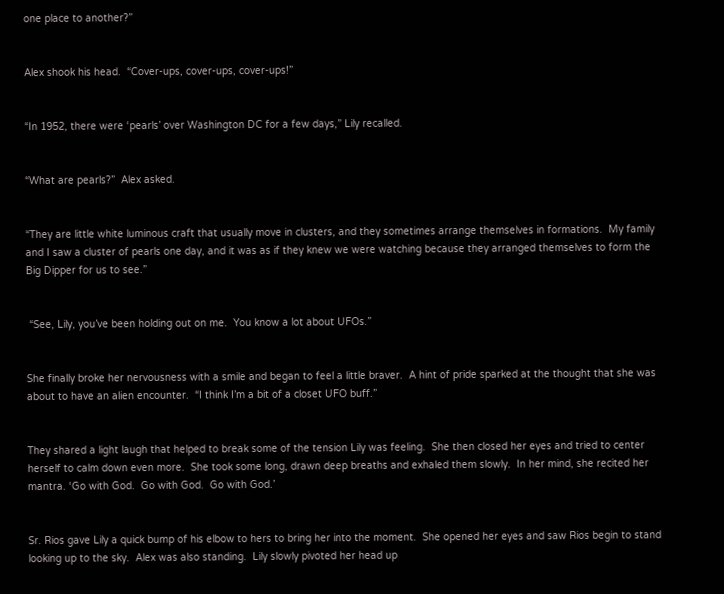one place to another?”


Alex shook his head.  “Cover-ups, cover-ups, cover-ups!”


“In 1952, there were ‘pearls’ over Washington DC for a few days,” Lily recalled.


“What are pearls?”  Alex asked.


“They are little white luminous craft that usually move in clusters, and they sometimes arrange themselves in formations.  My family and I saw a cluster of pearls one day, and it was as if they knew we were watching because they arranged themselves to form the Big Dipper for us to see.”


 “See, Lily, you’ve been holding out on me.  You know a lot about UFOs.”


She finally broke her nervousness with a smile and began to feel a little braver.  A hint of pride sparked at the thought that she was about to have an alien encounter.  “I think I’m a bit of a closet UFO buff.”


They shared a light laugh that helped to break some of the tension Lily was feeling.  She then closed her eyes and tried to center herself to calm down even more.  She took some long, drawn deep breaths and exhaled them slowly.  In her mind, she recited her mantra. ‘Go with God.  Go with God.  Go with God.’


Sr. Rios gave Lily a quick bump of his elbow to hers to bring her into the moment.  She opened her eyes and saw Rios begin to stand looking up to the sky.  Alex was also standing.  Lily slowly pivoted her head up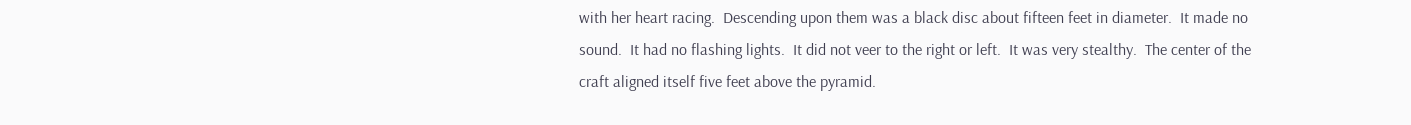with her heart racing.  Descending upon them was a black disc about fifteen feet in diameter.  It made no sound.  It had no flashing lights.  It did not veer to the right or left.  It was very stealthy.  The center of the craft aligned itself five feet above the pyramid.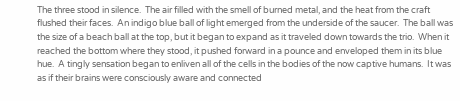The three stood in silence.  The air filled with the smell of burned metal, and the heat from the craft flushed their faces.  An indigo blue ball of light emerged from the underside of the saucer.  The ball was the size of a beach ball at the top, but it began to expand as it traveled down towards the trio.  When it reached the bottom where they stood, it pushed forward in a pounce and enveloped them in its blue hue.  A tingly sensation began to enliven all of the cells in the bodies of the now captive humans.  It was as if their brains were consciously aware and connected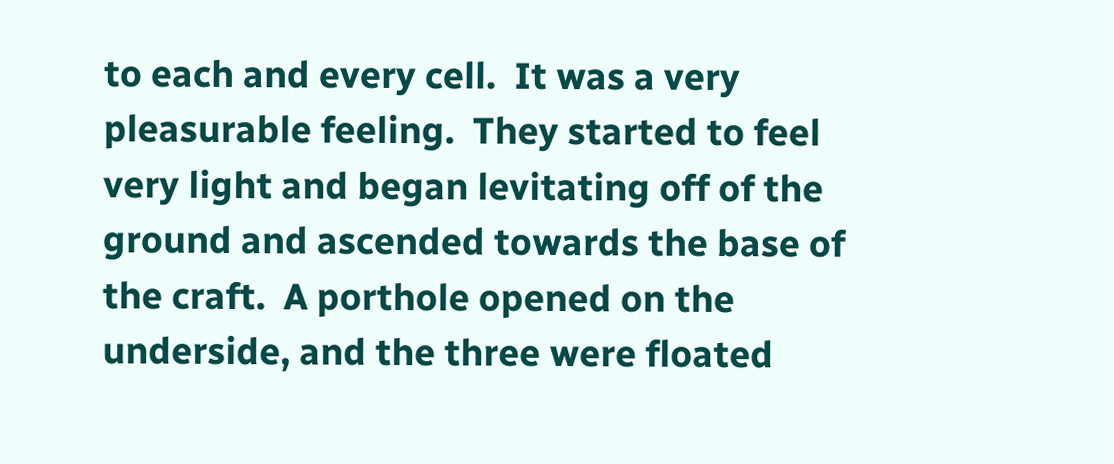to each and every cell.  It was a very pleasurable feeling.  They started to feel very light and began levitating off of the ground and ascended towards the base of the craft.  A porthole opened on the underside, and the three were floated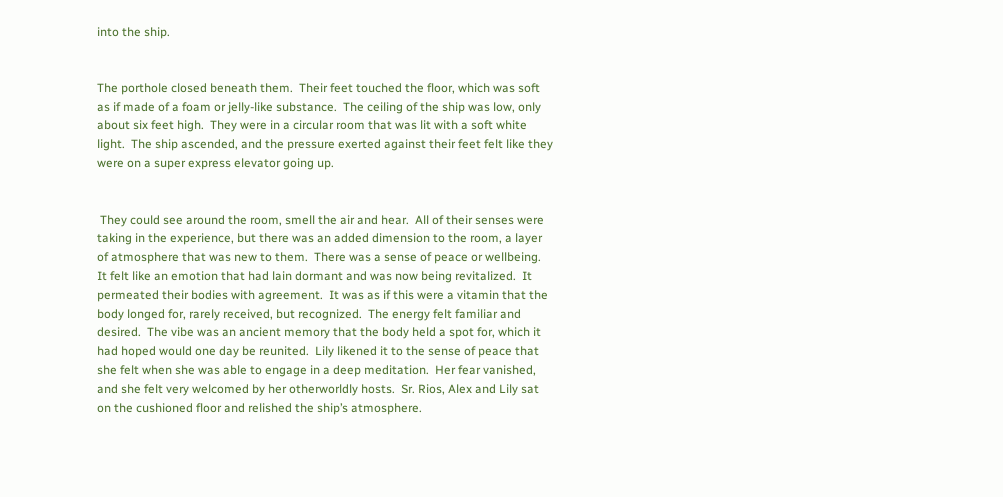into the ship.


The porthole closed beneath them.  Their feet touched the floor, which was soft as if made of a foam or jelly-like substance.  The ceiling of the ship was low, only about six feet high.  They were in a circular room that was lit with a soft white light.  The ship ascended, and the pressure exerted against their feet felt like they were on a super express elevator going up.


 They could see around the room, smell the air and hear.  All of their senses were taking in the experience, but there was an added dimension to the room, a layer of atmosphere that was new to them.  There was a sense of peace or wellbeing.  It felt like an emotion that had lain dormant and was now being revitalized.  It permeated their bodies with agreement.  It was as if this were a vitamin that the body longed for, rarely received, but recognized.  The energy felt familiar and desired.  The vibe was an ancient memory that the body held a spot for, which it had hoped would one day be reunited.  Lily likened it to the sense of peace that she felt when she was able to engage in a deep meditation.  Her fear vanished, and she felt very welcomed by her otherworldly hosts.  Sr. Rios, Alex and Lily sat on the cushioned floor and relished the ship’s atmosphere.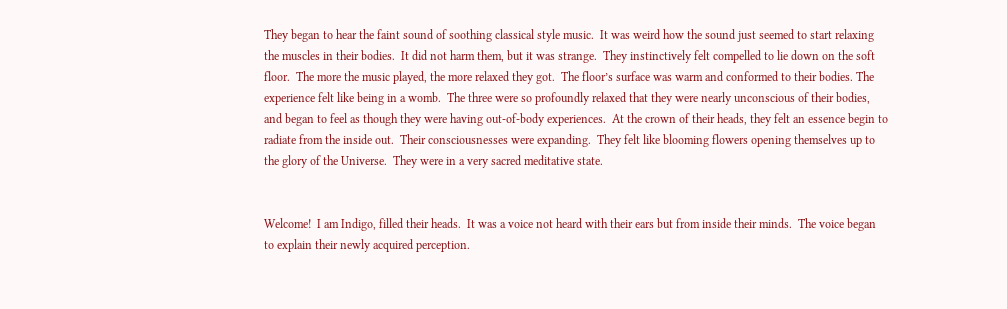They began to hear the faint sound of soothing classical style music.  It was weird how the sound just seemed to start relaxing the muscles in their bodies.  It did not harm them, but it was strange.  They instinctively felt compelled to lie down on the soft floor.  The more the music played, the more relaxed they got.  The floor’s surface was warm and conformed to their bodies. The experience felt like being in a womb.  The three were so profoundly relaxed that they were nearly unconscious of their bodies, and began to feel as though they were having out-of-body experiences.  At the crown of their heads, they felt an essence begin to radiate from the inside out.  Their consciousnesses were expanding.  They felt like blooming flowers opening themselves up to the glory of the Universe.  They were in a very sacred meditative state.


Welcome!  I am Indigo, filled their heads.  It was a voice not heard with their ears but from inside their minds.  The voice began to explain their newly acquired perception.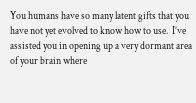You humans have so many latent gifts that you have not yet evolved to know how to use.  I’ve assisted you in opening up a very dormant area of your brain where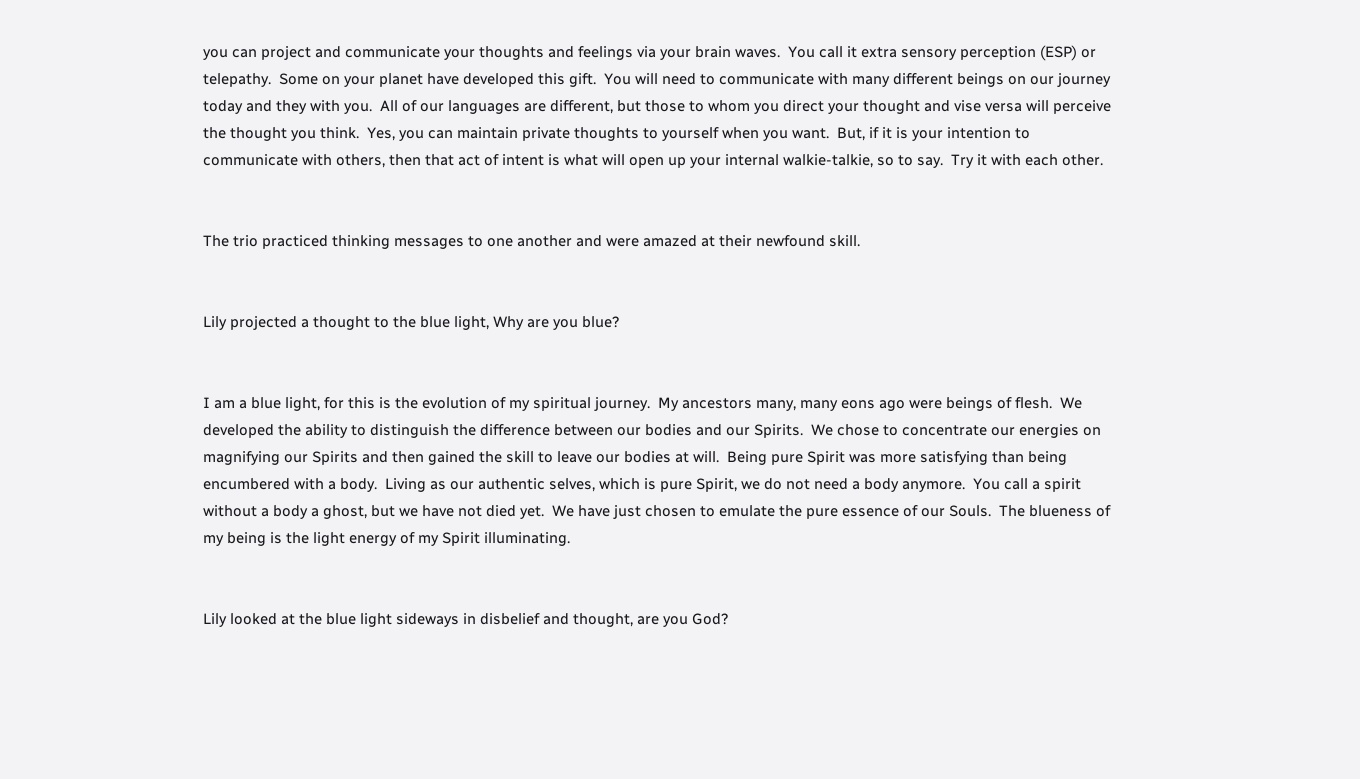you can project and communicate your thoughts and feelings via your brain waves.  You call it extra sensory perception (ESP) or telepathy.  Some on your planet have developed this gift.  You will need to communicate with many different beings on our journey today and they with you.  All of our languages are different, but those to whom you direct your thought and vise versa will perceive the thought you think.  Yes, you can maintain private thoughts to yourself when you want.  But, if it is your intention to communicate with others, then that act of intent is what will open up your internal walkie-talkie, so to say.  Try it with each other.


The trio practiced thinking messages to one another and were amazed at their newfound skill.


Lily projected a thought to the blue light, Why are you blue?


I am a blue light, for this is the evolution of my spiritual journey.  My ancestors many, many eons ago were beings of flesh.  We developed the ability to distinguish the difference between our bodies and our Spirits.  We chose to concentrate our energies on magnifying our Spirits and then gained the skill to leave our bodies at will.  Being pure Spirit was more satisfying than being encumbered with a body.  Living as our authentic selves, which is pure Spirit, we do not need a body anymore.  You call a spirit without a body a ghost, but we have not died yet.  We have just chosen to emulate the pure essence of our Souls.  The blueness of my being is the light energy of my Spirit illuminating.


Lily looked at the blue light sideways in disbelief and thought, are you God?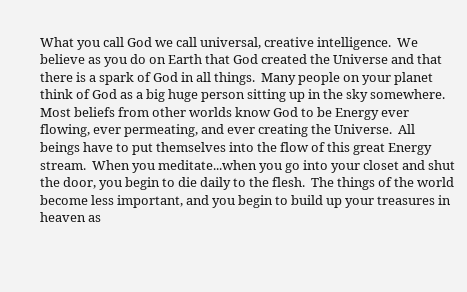What you call God we call universal, creative intelligence.  We believe as you do on Earth that God created the Universe and that there is a spark of God in all things.  Many people on your planet think of God as a big huge person sitting up in the sky somewhere.  Most beliefs from other worlds know God to be Energy ever flowing, ever permeating, and ever creating the Universe.  All beings have to put themselves into the flow of this great Energy stream.  When you meditate...when you go into your closet and shut the door, you begin to die daily to the flesh.  The things of the world become less important, and you begin to build up your treasures in heaven as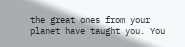the great ones from your planet have taught you. You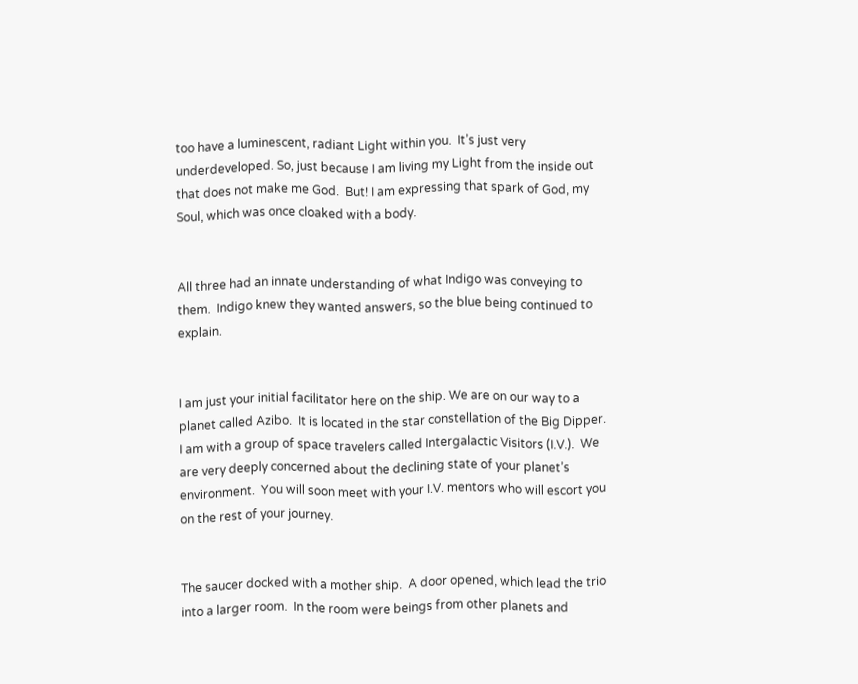too have a luminescent, radiant Light within you.  It’s just very underdeveloped. So, just because I am living my Light from the inside out that does not make me God.  But! I am expressing that spark of God, my Soul, which was once cloaked with a body.


All three had an innate understanding of what Indigo was conveying to them.  Indigo knew they wanted answers, so the blue being continued to explain.


I am just your initial facilitator here on the ship. We are on our way to a planet called Azibo.  It is located in the star constellation of the Big Dipper.  I am with a group of space travelers called Intergalactic Visitors (I.V.).  We are very deeply concerned about the declining state of your planet’s environment.  You will soon meet with your I.V. mentors who will escort you on the rest of your journey.


The saucer docked with a mother ship.  A door opened, which lead the trio into a larger room.  In the room were beings from other planets and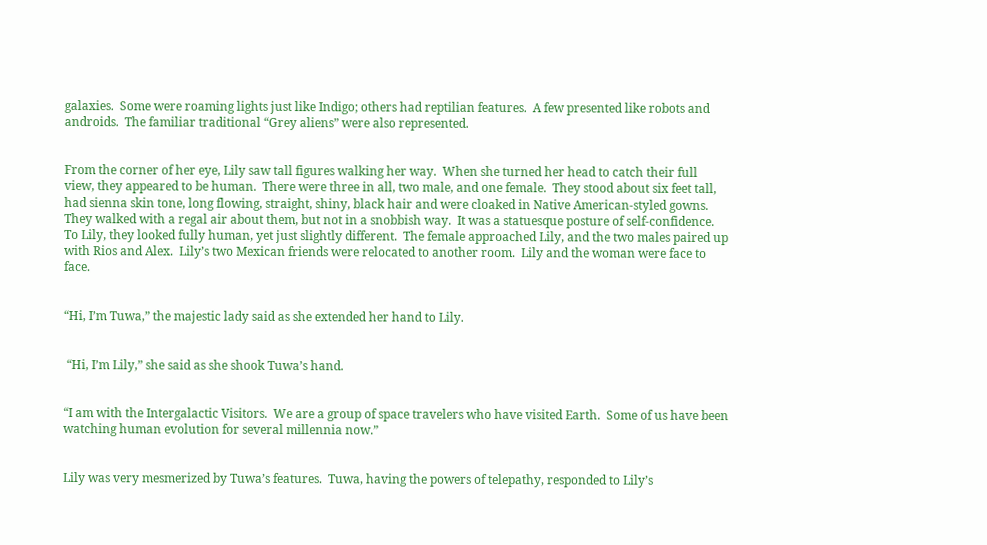galaxies.  Some were roaming lights just like Indigo; others had reptilian features.  A few presented like robots and androids.  The familiar traditional “Grey aliens” were also represented.


From the corner of her eye, Lily saw tall figures walking her way.  When she turned her head to catch their full view, they appeared to be human.  There were three in all, two male, and one female.  They stood about six feet tall, had sienna skin tone, long flowing, straight, shiny, black hair and were cloaked in Native American-styled gowns.  They walked with a regal air about them, but not in a snobbish way.  It was a statuesque posture of self-confidence.  To Lily, they looked fully human, yet just slightly different.  The female approached Lily, and the two males paired up with Rios and Alex.  Lily’s two Mexican friends were relocated to another room.  Lily and the woman were face to face.


“Hi, I’m Tuwa,” the majestic lady said as she extended her hand to Lily.


 “Hi, I’m Lily,” she said as she shook Tuwa’s hand.


“I am with the Intergalactic Visitors.  We are a group of space travelers who have visited Earth.  Some of us have been watching human evolution for several millennia now.”


Lily was very mesmerized by Tuwa’s features.  Tuwa, having the powers of telepathy, responded to Lily’s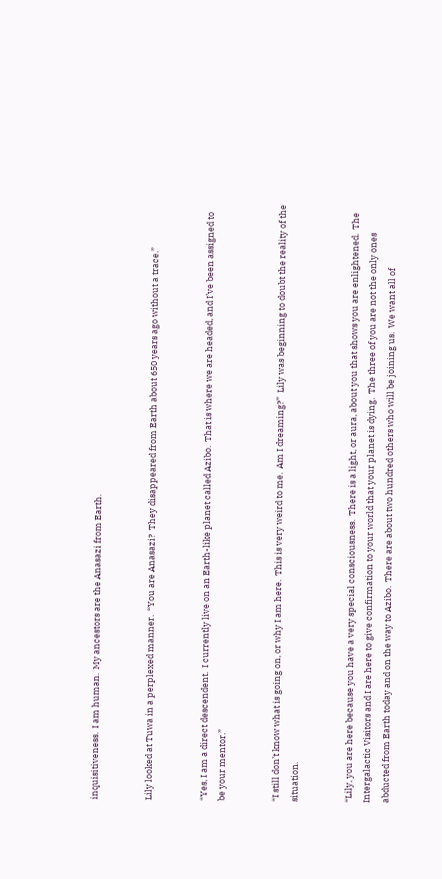inquisitiveness.  I am human.  My ancestors are the Anasazi from Earth.


Lily looked at Tuwa in a perplexed manner.  “You are Anasazi?  They disappeared from Earth about 650 years ago without a trace.”


“Yes, I am a direct descendent.  I currently live on an Earth-like planet called Azibo.  That is where we are headed, and I’ve been assigned to be your mentor.”


“I still don’t know what is going on, or why I am here.  This is very weird to me.  Am I dreaming?”  Lily was beginning to doubt the reality of the situation.


“Lily, you are here because you have a very special consciousness.  There is a light, or aura, about you that shows you are enlightened.  The Intergalactic Visitors and I are here to give confirmation to your world that your planet is dying.  The three of you are not the only ones abducted from Earth today and on the way to Azibo.  There are about two hundred others who will be joining us.  We want all of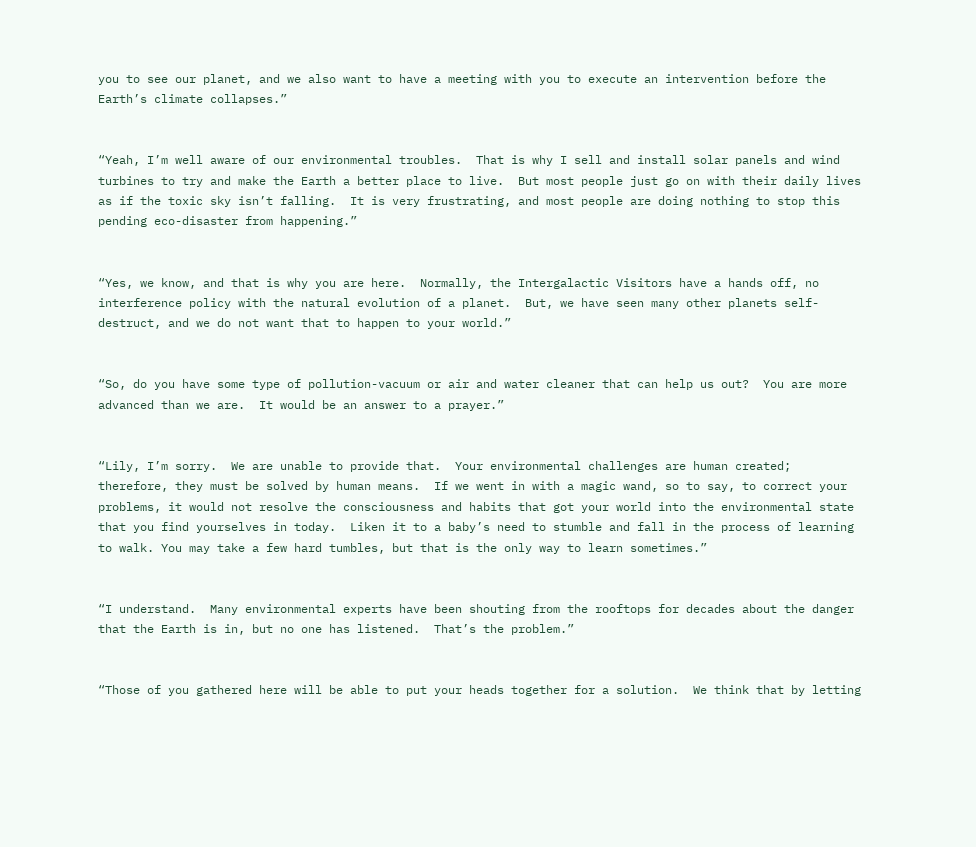you to see our planet, and we also want to have a meeting with you to execute an intervention before the Earth’s climate collapses.”


“Yeah, I’m well aware of our environmental troubles.  That is why I sell and install solar panels and wind turbines to try and make the Earth a better place to live.  But most people just go on with their daily lives as if the toxic sky isn’t falling.  It is very frustrating, and most people are doing nothing to stop this pending eco-disaster from happening.”


“Yes, we know, and that is why you are here.  Normally, the Intergalactic Visitors have a hands off, no interference policy with the natural evolution of a planet.  But, we have seen many other planets self-destruct, and we do not want that to happen to your world.”


“So, do you have some type of pollution-vacuum or air and water cleaner that can help us out?  You are more advanced than we are.  It would be an answer to a prayer.”


“Lily, I’m sorry.  We are unable to provide that.  Your environmental challenges are human created; therefore, they must be solved by human means.  If we went in with a magic wand, so to say, to correct your problems, it would not resolve the consciousness and habits that got your world into the environmental state that you find yourselves in today.  Liken it to a baby’s need to stumble and fall in the process of learning to walk. You may take a few hard tumbles, but that is the only way to learn sometimes.”


“I understand.  Many environmental experts have been shouting from the rooftops for decades about the danger that the Earth is in, but no one has listened.  That’s the problem.”


“Those of you gathered here will be able to put your heads together for a solution.  We think that by letting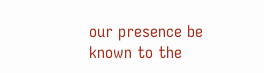our presence be known to the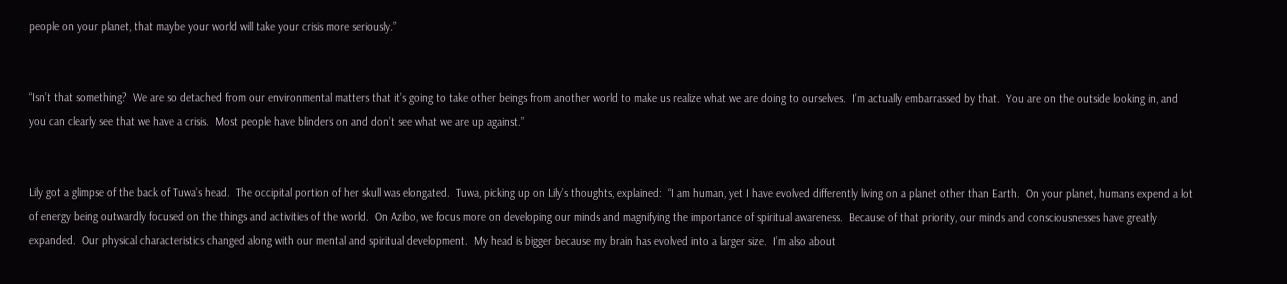people on your planet, that maybe your world will take your crisis more seriously.”


“Isn’t that something?  We are so detached from our environmental matters that it’s going to take other beings from another world to make us realize what we are doing to ourselves.  I’m actually embarrassed by that.  You are on the outside looking in, and you can clearly see that we have a crisis.  Most people have blinders on and don’t see what we are up against.”


Lily got a glimpse of the back of Tuwa’s head.  The occipital portion of her skull was elongated.  Tuwa, picking up on Lily’s thoughts, explained:  “I am human, yet I have evolved differently living on a planet other than Earth.  On your planet, humans expend a lot of energy being outwardly focused on the things and activities of the world.  On Azibo, we focus more on developing our minds and magnifying the importance of spiritual awareness.  Because of that priority, our minds and consciousnesses have greatly expanded.  Our physical characteristics changed along with our mental and spiritual development.  My head is bigger because my brain has evolved into a larger size.  I’m also about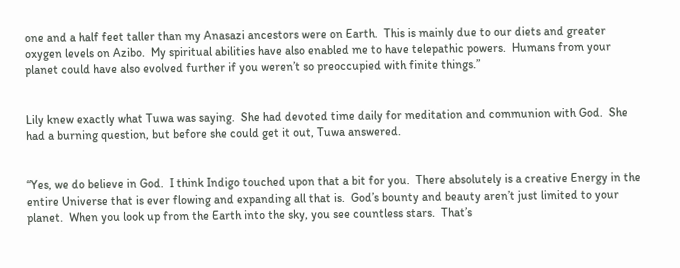one and a half feet taller than my Anasazi ancestors were on Earth.  This is mainly due to our diets and greater oxygen levels on Azibo.  My spiritual abilities have also enabled me to have telepathic powers.  Humans from your planet could have also evolved further if you weren’t so preoccupied with finite things.”


Lily knew exactly what Tuwa was saying.  She had devoted time daily for meditation and communion with God.  She had a burning question, but before she could get it out, Tuwa answered.


“Yes, we do believe in God.  I think Indigo touched upon that a bit for you.  There absolutely is a creative Energy in the entire Universe that is ever flowing and expanding all that is.  God’s bounty and beauty aren’t just limited to your planet.  When you look up from the Earth into the sky, you see countless stars.  That’s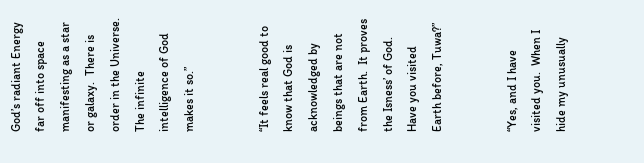God’s radiant Energy far off into space manifesting as a star or galaxy.  There is order in the Universe.  The infinite intelligence of God makes it so.”


“It feels real good to know that God is acknowledged by beings that are not from Earth.  It proves the Isness’ of God.  Have you visited Earth before, Tuwa?”


“Yes, and I have visited you.  When I hide my unusually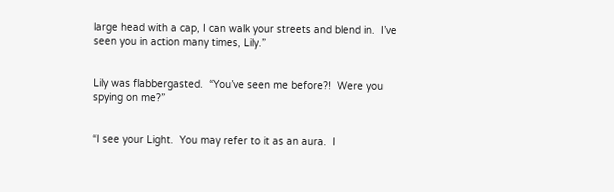large head with a cap, I can walk your streets and blend in.  I’ve seen you in action many times, Lily.”


Lily was flabbergasted.  “You’ve seen me before?!  Were you spying on me?”


“I see your Light.  You may refer to it as an aura.  I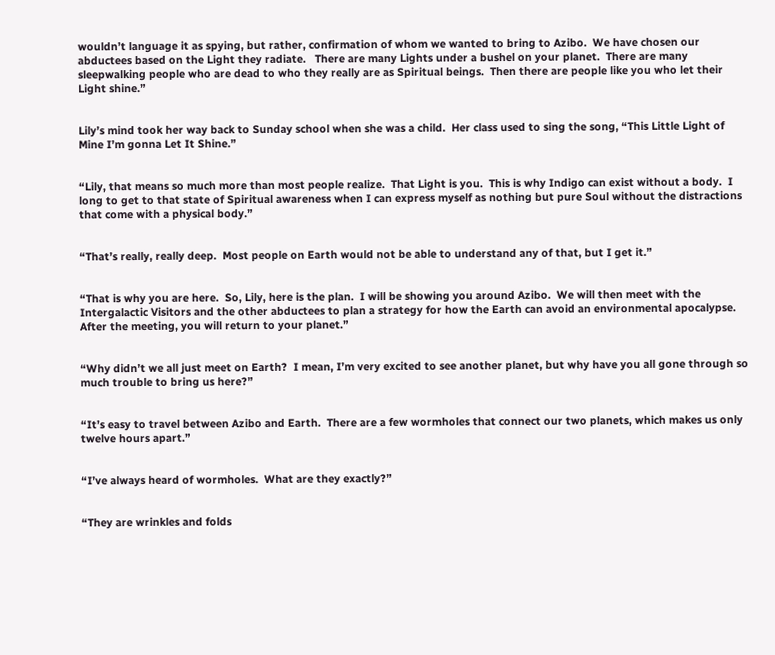wouldn’t language it as spying, but rather, confirmation of whom we wanted to bring to Azibo.  We have chosen our abductees based on the Light they radiate.   There are many Lights under a bushel on your planet.  There are many sleepwalking people who are dead to who they really are as Spiritual beings.  Then there are people like you who let their Light shine.”


Lily’s mind took her way back to Sunday school when she was a child.  Her class used to sing the song, “This Little Light of Mine I’m gonna Let It Shine.”


“Lily, that means so much more than most people realize.  That Light is you.  This is why Indigo can exist without a body.  I long to get to that state of Spiritual awareness when I can express myself as nothing but pure Soul without the distractions that come with a physical body.”


“That’s really, really deep.  Most people on Earth would not be able to understand any of that, but I get it.”


“That is why you are here.  So, Lily, here is the plan.  I will be showing you around Azibo.  We will then meet with the Intergalactic Visitors and the other abductees to plan a strategy for how the Earth can avoid an environmental apocalypse.  After the meeting, you will return to your planet.”


“Why didn’t we all just meet on Earth?  I mean, I’m very excited to see another planet, but why have you all gone through so much trouble to bring us here?”


“It’s easy to travel between Azibo and Earth.  There are a few wormholes that connect our two planets, which makes us only twelve hours apart.”


“I’ve always heard of wormholes.  What are they exactly?”


“They are wrinkles and folds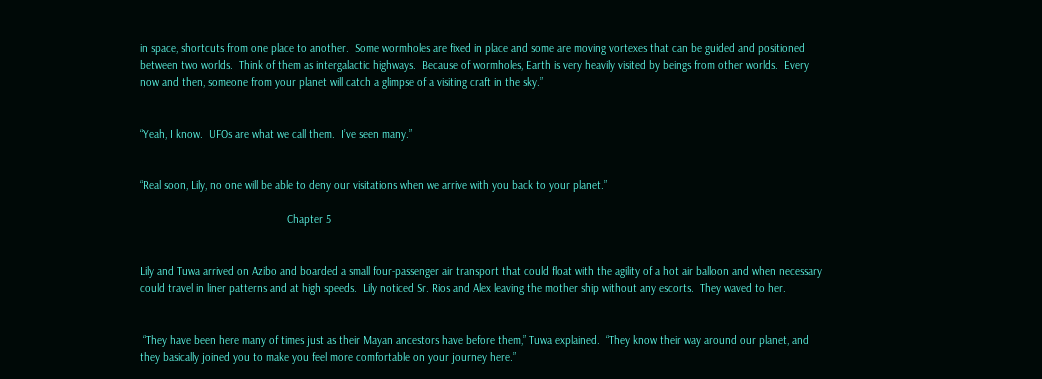in space, shortcuts from one place to another.  Some wormholes are fixed in place and some are moving vortexes that can be guided and positioned between two worlds.  Think of them as intergalactic highways.  Because of wormholes, Earth is very heavily visited by beings from other worlds.  Every now and then, someone from your planet will catch a glimpse of a visiting craft in the sky.”


“Yeah, I know.  UFOs are what we call them.  I’ve seen many.”


“Real soon, Lily, no one will be able to deny our visitations when we arrive with you back to your planet.”

                                                 Chapter 5


Lily and Tuwa arrived on Azibo and boarded a small four-passenger air transport that could float with the agility of a hot air balloon and when necessary could travel in liner patterns and at high speeds.  Lily noticed Sr. Rios and Alex leaving the mother ship without any escorts.  They waved to her.


 “They have been here many of times just as their Mayan ancestors have before them,” Tuwa explained.  “They know their way around our planet, and they basically joined you to make you feel more comfortable on your journey here.”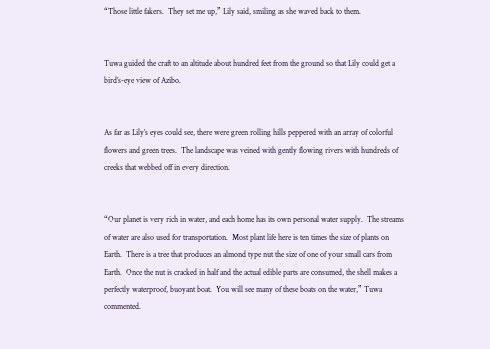“Those little fakers.  They set me up,” Lily said, smiling as she waved back to them.


Tuwa guided the craft to an altitude about hundred feet from the ground so that Lily could get a bird’s-eye view of Azibo.


As far as Lily’s eyes could see, there were green rolling hills peppered with an array of colorful flowers and green trees.  The landscape was veined with gently flowing rivers with hundreds of creeks that webbed off in every direction.


“Our planet is very rich in water, and each home has its own personal water supply.  The streams of water are also used for transportation.  Most plant life here is ten times the size of plants on Earth.  There is a tree that produces an almond type nut the size of one of your small cars from Earth.  Once the nut is cracked in half and the actual edible parts are consumed, the shell makes a perfectly waterproof, buoyant boat.  You will see many of these boats on the water,” Tuwa commented.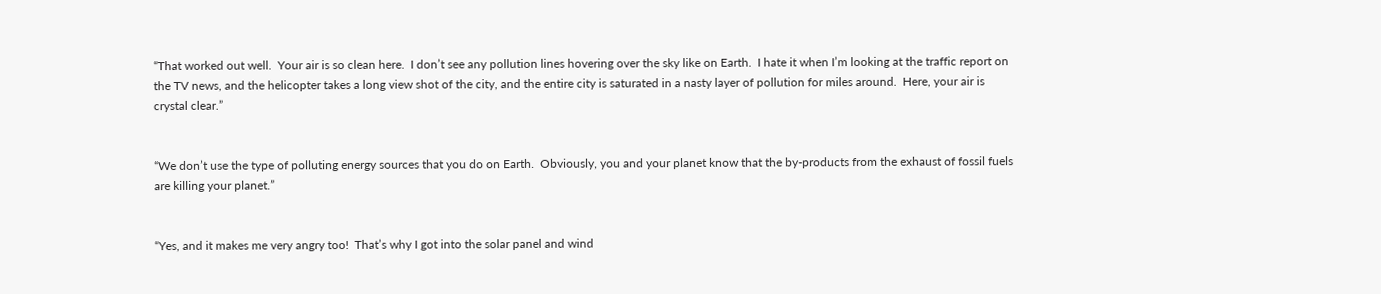“That worked out well.  Your air is so clean here.  I don’t see any pollution lines hovering over the sky like on Earth.  I hate it when I’m looking at the traffic report on the TV news, and the helicopter takes a long view shot of the city, and the entire city is saturated in a nasty layer of pollution for miles around.  Here, your air is crystal clear.”


“We don’t use the type of polluting energy sources that you do on Earth.  Obviously, you and your planet know that the by-products from the exhaust of fossil fuels are killing your planet.”


“Yes, and it makes me very angry too!  That’s why I got into the solar panel and wind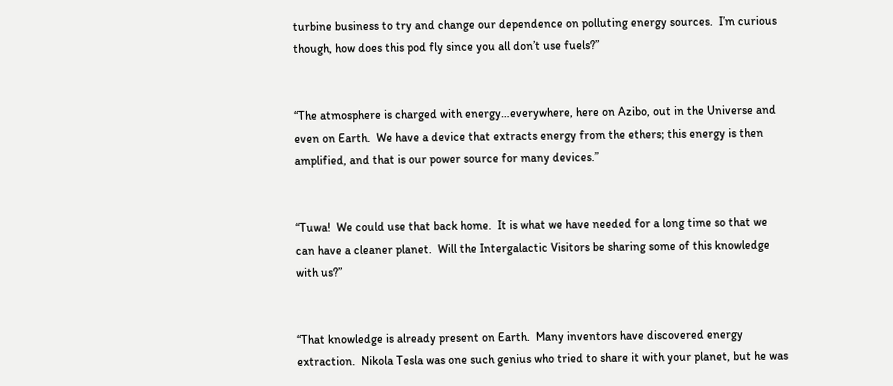turbine business to try and change our dependence on polluting energy sources.  I’m curious though, how does this pod fly since you all don’t use fuels?”


“The atmosphere is charged with energy…everywhere, here on Azibo, out in the Universe and even on Earth.  We have a device that extracts energy from the ethers; this energy is then amplified, and that is our power source for many devices.”


“Tuwa!  We could use that back home.  It is what we have needed for a long time so that we can have a cleaner planet.  Will the Intergalactic Visitors be sharing some of this knowledge with us?”


“That knowledge is already present on Earth.  Many inventors have discovered energy extraction.  Nikola Tesla was one such genius who tried to share it with your planet, but he was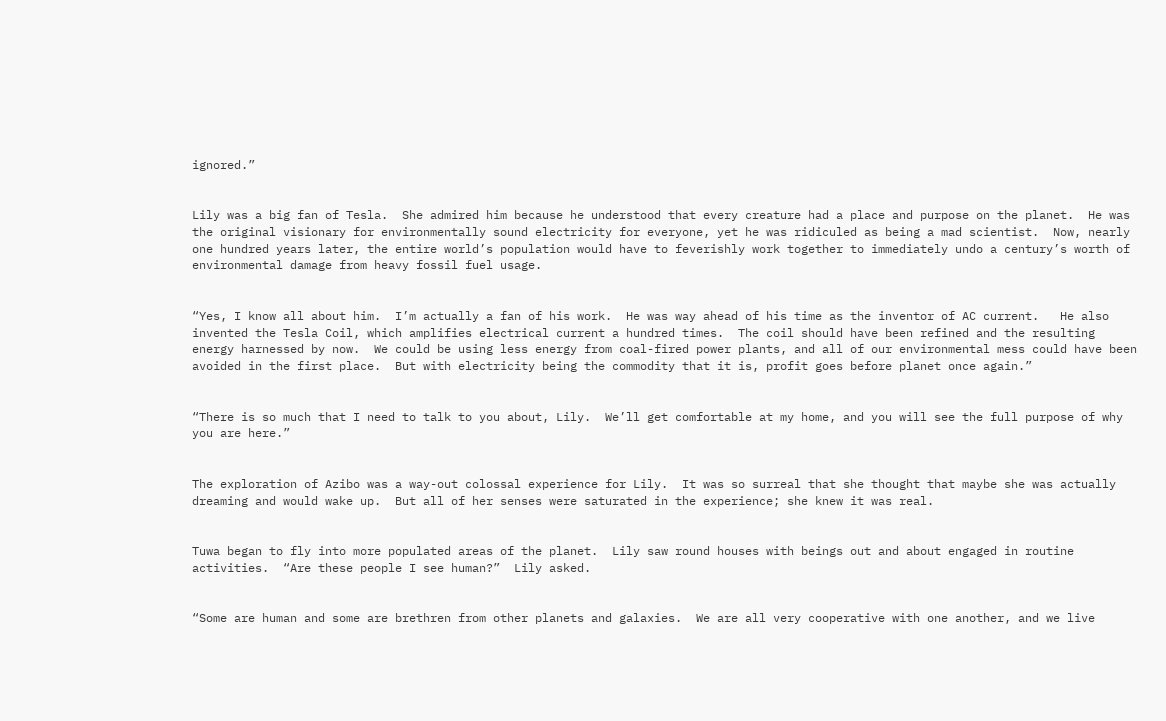ignored.”


Lily was a big fan of Tesla.  She admired him because he understood that every creature had a place and purpose on the planet.  He was the original visionary for environmentally sound electricity for everyone, yet he was ridiculed as being a mad scientist.  Now, nearly one hundred years later, the entire world’s population would have to feverishly work together to immediately undo a century’s worth of environmental damage from heavy fossil fuel usage.


“Yes, I know all about him.  I’m actually a fan of his work.  He was way ahead of his time as the inventor of AC current.   He also invented the Tesla Coil, which amplifies electrical current a hundred times.  The coil should have been refined and the resulting energy harnessed by now.  We could be using less energy from coal-fired power plants, and all of our environmental mess could have been avoided in the first place.  But with electricity being the commodity that it is, profit goes before planet once again.”


“There is so much that I need to talk to you about, Lily.  We’ll get comfortable at my home, and you will see the full purpose of why you are here.”


The exploration of Azibo was a way-out colossal experience for Lily.  It was so surreal that she thought that maybe she was actually dreaming and would wake up.  But all of her senses were saturated in the experience; she knew it was real.


Tuwa began to fly into more populated areas of the planet.  Lily saw round houses with beings out and about engaged in routine activities.  “Are these people I see human?”  Lily asked.


“Some are human and some are brethren from other planets and galaxies.  We are all very cooperative with one another, and we live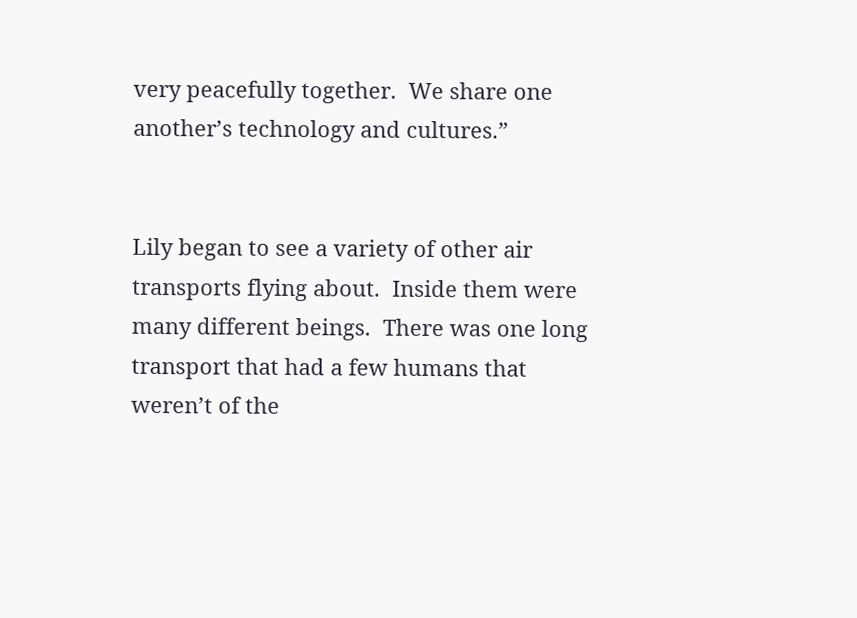very peacefully together.  We share one another’s technology and cultures.”


Lily began to see a variety of other air transports flying about.  Inside them were many different beings.  There was one long transport that had a few humans that weren’t of the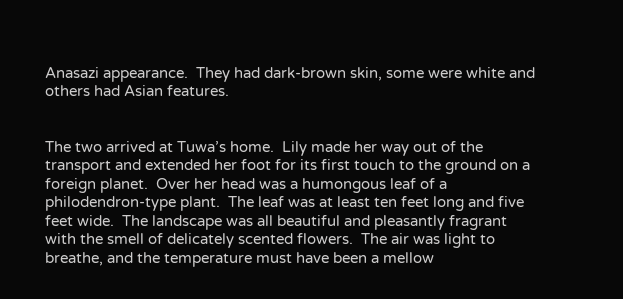Anasazi appearance.  They had dark-brown skin, some were white and others had Asian features.


The two arrived at Tuwa’s home.  Lily made her way out of the transport and extended her foot for its first touch to the ground on a foreign planet.  Over her head was a humongous leaf of a philodendron-type plant.  The leaf was at least ten feet long and five feet wide.  The landscape was all beautiful and pleasantly fragrant with the smell of delicately scented flowers.  The air was light to breathe, and the temperature must have been a mellow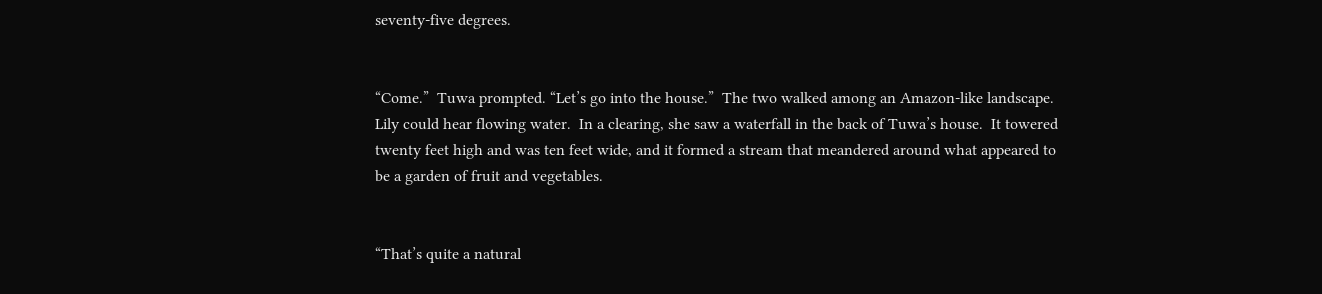seventy-five degrees.


“Come.”  Tuwa prompted. “Let’s go into the house.”  The two walked among an Amazon-like landscape.  Lily could hear flowing water.  In a clearing, she saw a waterfall in the back of Tuwa’s house.  It towered twenty feet high and was ten feet wide, and it formed a stream that meandered around what appeared to be a garden of fruit and vegetables.


“That’s quite a natural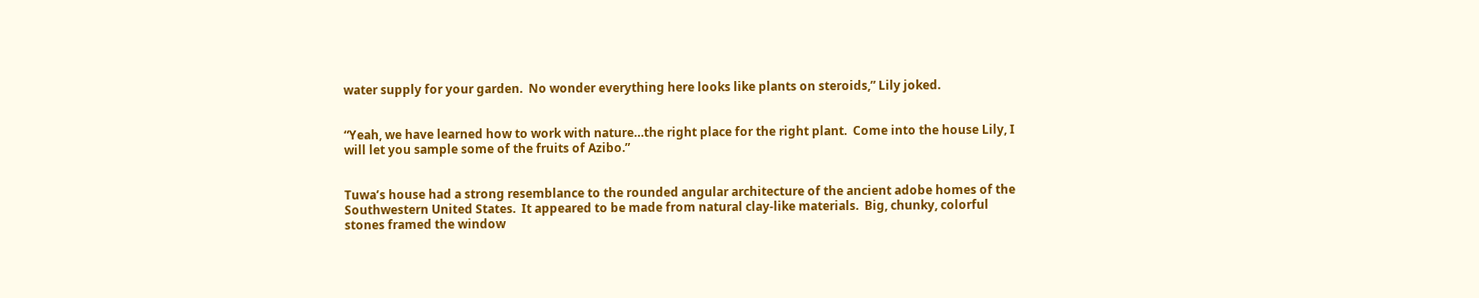water supply for your garden.  No wonder everything here looks like plants on steroids,” Lily joked.


“Yeah, we have learned how to work with nature…the right place for the right plant.  Come into the house Lily, I will let you sample some of the fruits of Azibo.”


Tuwa’s house had a strong resemblance to the rounded angular architecture of the ancient adobe homes of the Southwestern United States.  It appeared to be made from natural clay-like materials.  Big, chunky, colorful stones framed the window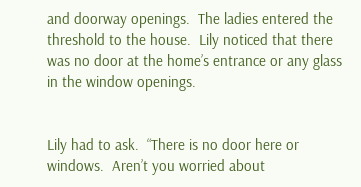and doorway openings.  The ladies entered the threshold to the house.  Lily noticed that there was no door at the home’s entrance or any glass in the window openings.


Lily had to ask.  “There is no door here or windows.  Aren’t you worried about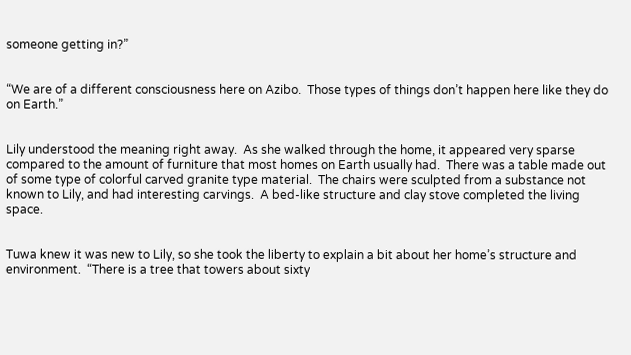someone getting in?”


“We are of a different consciousness here on Azibo.  Those types of things don’t happen here like they do on Earth.”


Lily understood the meaning right away.  As she walked through the home, it appeared very sparse compared to the amount of furniture that most homes on Earth usually had.  There was a table made out of some type of colorful carved granite type material.  The chairs were sculpted from a substance not known to Lily, and had interesting carvings.  A bed-like structure and clay stove completed the living space.


Tuwa knew it was new to Lily, so she took the liberty to explain a bit about her home’s structure and environment.  “There is a tree that towers about sixty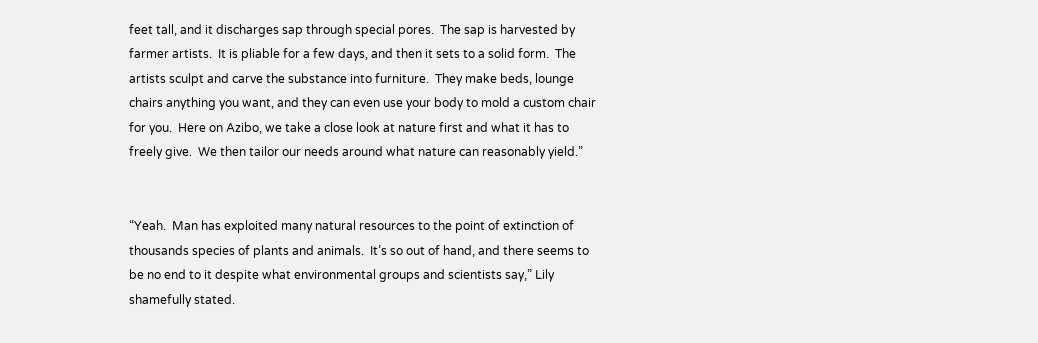feet tall, and it discharges sap through special pores.  The sap is harvested by farmer artists.  It is pliable for a few days, and then it sets to a solid form.  The artists sculpt and carve the substance into furniture.  They make beds, lounge chairs anything you want, and they can even use your body to mold a custom chair for you.  Here on Azibo, we take a close look at nature first and what it has to freely give.  We then tailor our needs around what nature can reasonably yield.”


“Yeah.  Man has exploited many natural resources to the point of extinction of thousands species of plants and animals.  It’s so out of hand, and there seems to be no end to it despite what environmental groups and scientists say,” Lily shamefully stated.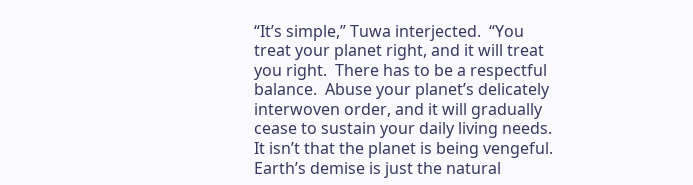“It’s simple,” Tuwa interjected.  “You treat your planet right, and it will treat you right.  There has to be a respectful balance.  Abuse your planet’s delicately interwoven order, and it will gradually cease to sustain your daily living needs.  It isn’t that the planet is being vengeful.  Earth’s demise is just the natural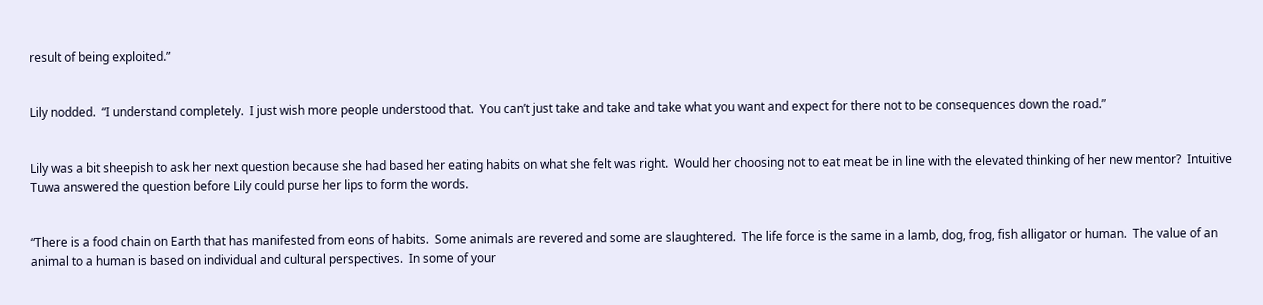result of being exploited.”


Lily nodded.  “I understand completely.  I just wish more people understood that.  You can’t just take and take and take what you want and expect for there not to be consequences down the road.”


Lily was a bit sheepish to ask her next question because she had based her eating habits on what she felt was right.  Would her choosing not to eat meat be in line with the elevated thinking of her new mentor?  Intuitive Tuwa answered the question before Lily could purse her lips to form the words.


“There is a food chain on Earth that has manifested from eons of habits.  Some animals are revered and some are slaughtered.  The life force is the same in a lamb, dog, frog, fish alligator or human.  The value of an animal to a human is based on individual and cultural perspectives.  In some of your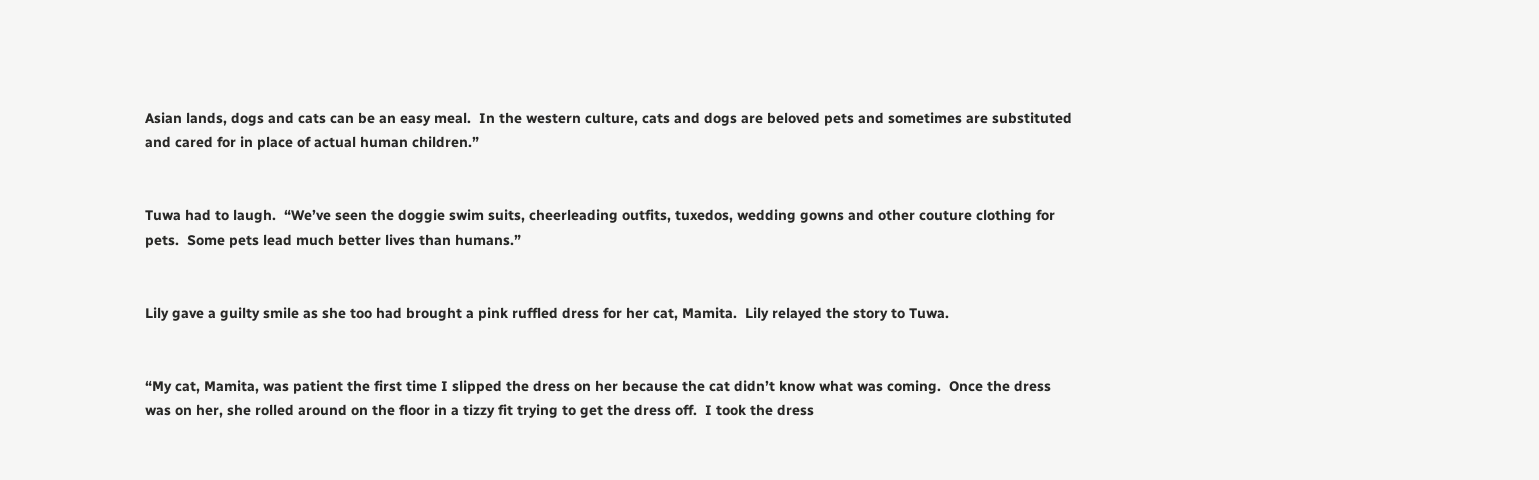Asian lands, dogs and cats can be an easy meal.  In the western culture, cats and dogs are beloved pets and sometimes are substituted and cared for in place of actual human children.”


Tuwa had to laugh.  “We’ve seen the doggie swim suits, cheerleading outfits, tuxedos, wedding gowns and other couture clothing for pets.  Some pets lead much better lives than humans.”


Lily gave a guilty smile as she too had brought a pink ruffled dress for her cat, Mamita.  Lily relayed the story to Tuwa.


“My cat, Mamita, was patient the first time I slipped the dress on her because the cat didn’t know what was coming.  Once the dress was on her, she rolled around on the floor in a tizzy fit trying to get the dress off.  I took the dress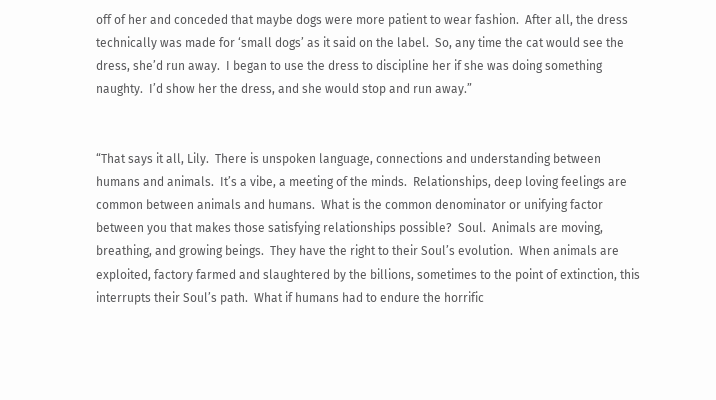off of her and conceded that maybe dogs were more patient to wear fashion.  After all, the dress technically was made for ‘small dogs’ as it said on the label.  So, any time the cat would see the dress, she’d run away.  I began to use the dress to discipline her if she was doing something naughty.  I’d show her the dress, and she would stop and run away.”


“That says it all, Lily.  There is unspoken language, connections and understanding between humans and animals.  It’s a vibe, a meeting of the minds.  Relationships, deep loving feelings are common between animals and humans.  What is the common denominator or unifying factor between you that makes those satisfying relationships possible?  Soul.  Animals are moving, breathing, and growing beings.  They have the right to their Soul’s evolution.  When animals are exploited, factory farmed and slaughtered by the billions, sometimes to the point of extinction, this interrupts their Soul’s path.  What if humans had to endure the horrific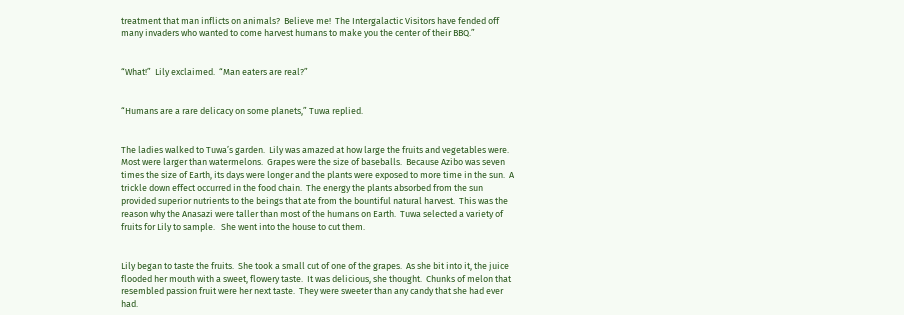treatment that man inflicts on animals?  Believe me!  The Intergalactic Visitors have fended off many invaders who wanted to come harvest humans to make you the center of their BBQ.”


“What!”  Lily exclaimed.  “Man eaters are real?”


“Humans are a rare delicacy on some planets,” Tuwa replied.


The ladies walked to Tuwa’s garden.  Lily was amazed at how large the fruits and vegetables were.  Most were larger than watermelons.  Grapes were the size of baseballs.  Because Azibo was seven times the size of Earth, its days were longer and the plants were exposed to more time in the sun.  A trickle down effect occurred in the food chain.  The energy the plants absorbed from the sun provided superior nutrients to the beings that ate from the bountiful natural harvest.  This was the reason why the Anasazi were taller than most of the humans on Earth.  Tuwa selected a variety of fruits for Lily to sample.   She went into the house to cut them.


Lily began to taste the fruits.  She took a small cut of one of the grapes.  As she bit into it, the juice flooded her mouth with a sweet, flowery taste.  It was delicious, she thought.  Chunks of melon that resembled passion fruit were her next taste.  They were sweeter than any candy that she had ever had.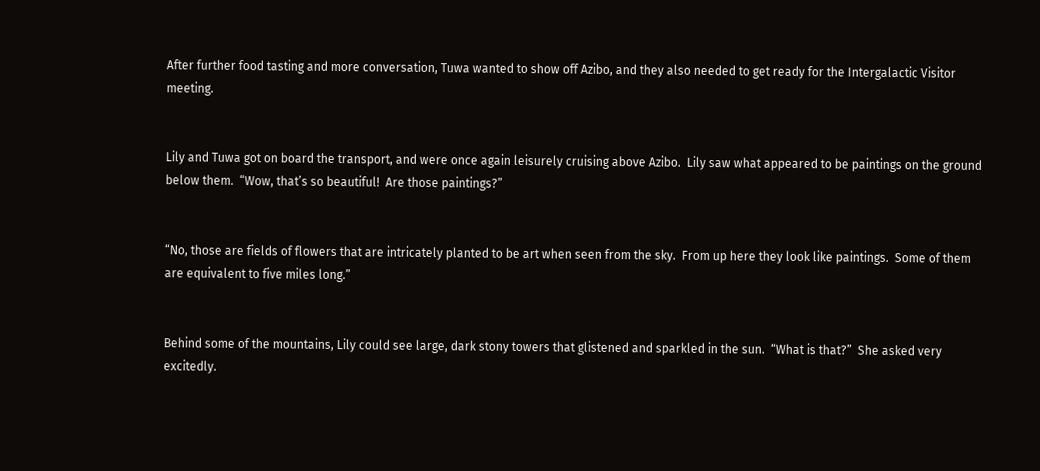After further food tasting and more conversation, Tuwa wanted to show off Azibo, and they also needed to get ready for the Intergalactic Visitor meeting.


Lily and Tuwa got on board the transport, and were once again leisurely cruising above Azibo.  Lily saw what appeared to be paintings on the ground below them.  “Wow, that’s so beautiful!  Are those paintings?”


“No, those are fields of flowers that are intricately planted to be art when seen from the sky.  From up here they look like paintings.  Some of them are equivalent to five miles long.”


Behind some of the mountains, Lily could see large, dark stony towers that glistened and sparkled in the sun.  “What is that?”  She asked very excitedly.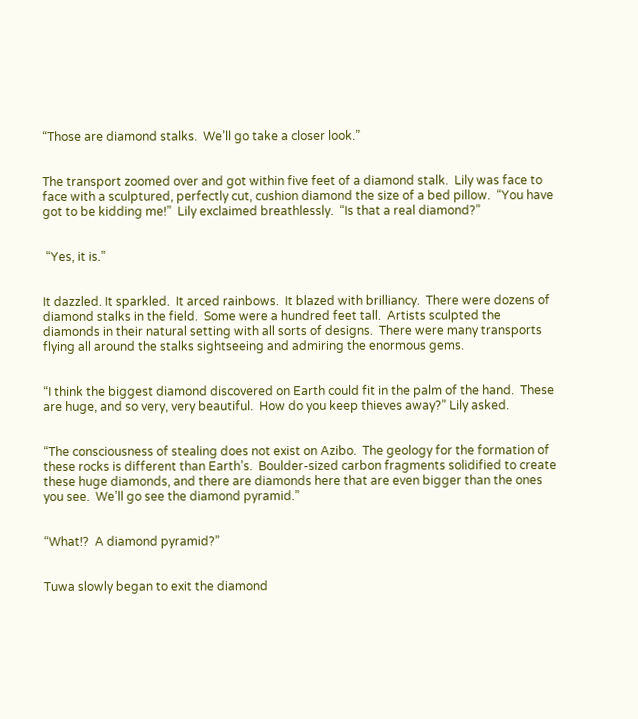“Those are diamond stalks.  We’ll go take a closer look.”


The transport zoomed over and got within five feet of a diamond stalk.  Lily was face to face with a sculptured, perfectly cut, cushion diamond the size of a bed pillow.  “You have got to be kidding me!”  Lily exclaimed breathlessly.  “Is that a real diamond?”


 “Yes, it is.”


It dazzled. It sparkled.  It arced rainbows.  It blazed with brilliancy.  There were dozens of diamond stalks in the field.  Some were a hundred feet tall.  Artists sculpted the diamonds in their natural setting with all sorts of designs.  There were many transports flying all around the stalks sightseeing and admiring the enormous gems.


“I think the biggest diamond discovered on Earth could fit in the palm of the hand.  These are huge, and so very, very beautiful.  How do you keep thieves away?” Lily asked.


“The consciousness of stealing does not exist on Azibo.  The geology for the formation of these rocks is different than Earth’s.  Boulder-sized carbon fragments solidified to create these huge diamonds, and there are diamonds here that are even bigger than the ones you see.  We’ll go see the diamond pyramid.”


“What!?  A diamond pyramid?”


Tuwa slowly began to exit the diamond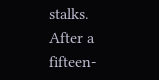stalks.  After a fifteen-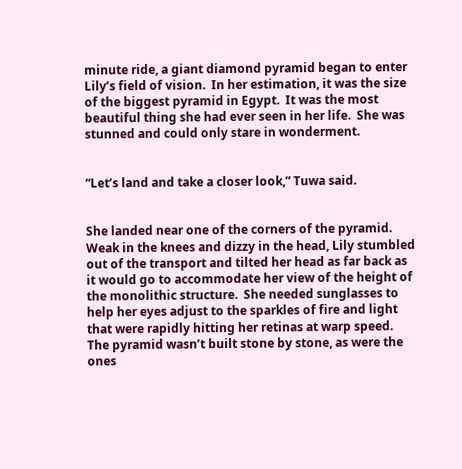minute ride, a giant diamond pyramid began to enter Lily’s field of vision.  In her estimation, it was the size of the biggest pyramid in Egypt.  It was the most beautiful thing she had ever seen in her life.  She was stunned and could only stare in wonderment.


“Let’s land and take a closer look,” Tuwa said.


She landed near one of the corners of the pyramid.  Weak in the knees and dizzy in the head, Lily stumbled out of the transport and tilted her head as far back as it would go to accommodate her view of the height of the monolithic structure.  She needed sunglasses to help her eyes adjust to the sparkles of fire and light that were rapidly hitting her retinas at warp speed.  The pyramid wasn’t built stone by stone, as were the ones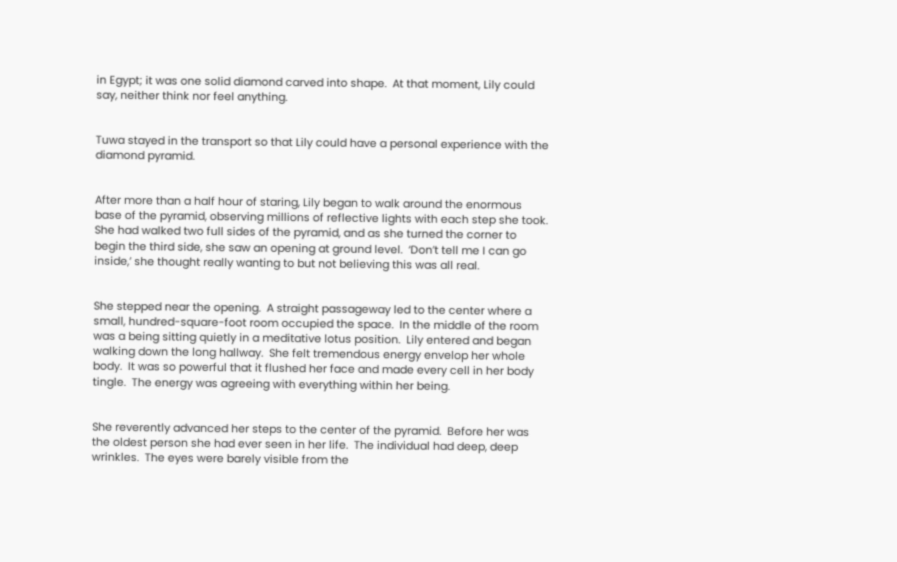in Egypt; it was one solid diamond carved into shape.  At that moment, Lily could say, neither think nor feel anything.


Tuwa stayed in the transport so that Lily could have a personal experience with the diamond pyramid.


After more than a half hour of staring, Lily began to walk around the enormous base of the pyramid, observing millions of reflective lights with each step she took. She had walked two full sides of the pyramid, and as she turned the corner to begin the third side, she saw an opening at ground level.  ‘Don’t tell me I can go inside,’ she thought really wanting to but not believing this was all real.


She stepped near the opening.  A straight passageway led to the center where a small, hundred-square-foot room occupied the space.  In the middle of the room was a being sitting quietly in a meditative lotus position.  Lily entered and began walking down the long hallway.  She felt tremendous energy envelop her whole body.  It was so powerful that it flushed her face and made every cell in her body tingle.  The energy was agreeing with everything within her being.


She reverently advanced her steps to the center of the pyramid.  Before her was the oldest person she had ever seen in her life.  The individual had deep, deep wrinkles.  The eyes were barely visible from the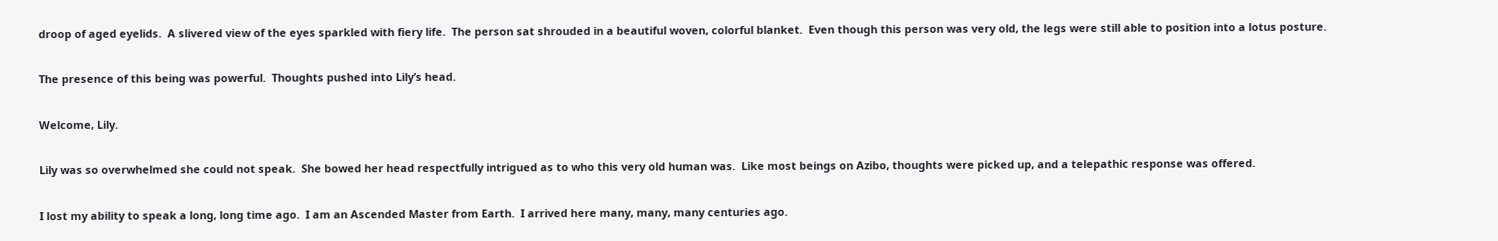droop of aged eyelids.  A slivered view of the eyes sparkled with fiery life.  The person sat shrouded in a beautiful woven, colorful blanket.  Even though this person was very old, the legs were still able to position into a lotus posture.


The presence of this being was powerful.  Thoughts pushed into Lily’s head.


Welcome, Lily.


Lily was so overwhelmed she could not speak.  She bowed her head respectfully intrigued as to who this very old human was.  Like most beings on Azibo, thoughts were picked up, and a telepathic response was offered.


I lost my ability to speak a long, long time ago.  I am an Ascended Master from Earth.  I arrived here many, many, many centuries ago.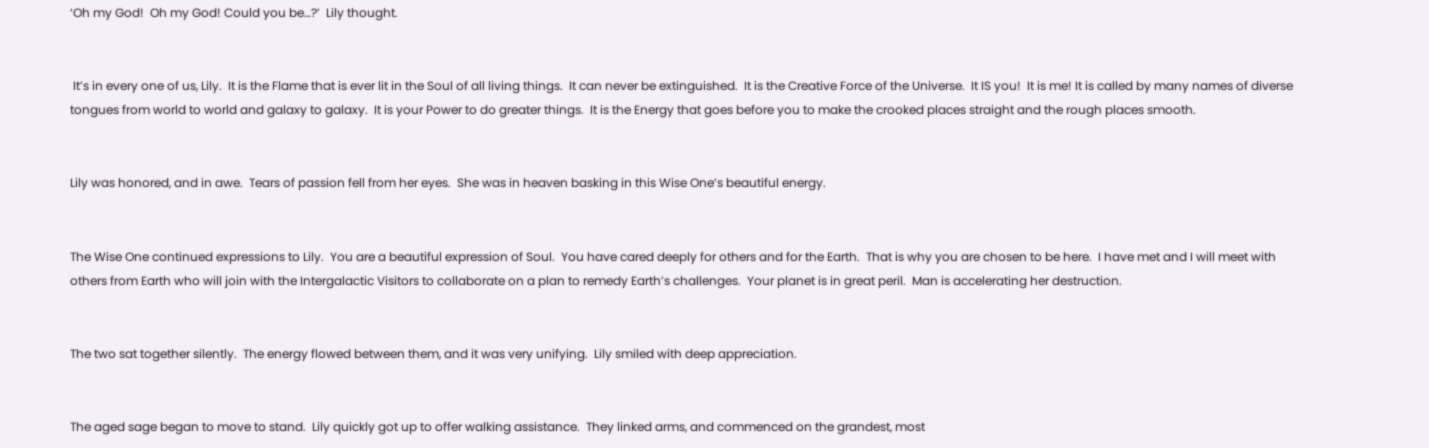‘Oh my God!  Oh my God! Could you be…?’  Lily thought.


 It’s in every one of us, Lily.  It is the Flame that is ever lit in the Soul of all living things.  It can never be extinguished.  It is the Creative Force of the Universe.  It IS you!  It is me! It is called by many names of diverse tongues from world to world and galaxy to galaxy.  It is your Power to do greater things.  It is the Energy that goes before you to make the crooked places straight and the rough places smooth.


Lily was honored, and in awe.  Tears of passion fell from her eyes.  She was in heaven basking in this Wise One’s beautiful energy.


The Wise One continued expressions to Lily.  You are a beautiful expression of Soul.  You have cared deeply for others and for the Earth.  That is why you are chosen to be here.  I have met and I will meet with others from Earth who will join with the Intergalactic Visitors to collaborate on a plan to remedy Earth’s challenges.  Your planet is in great peril.  Man is accelerating her destruction.


The two sat together silently.  The energy flowed between them, and it was very unifying.  Lily smiled with deep appreciation.


The aged sage began to move to stand.  Lily quickly got up to offer walking assistance.  They linked arms, and commenced on the grandest, most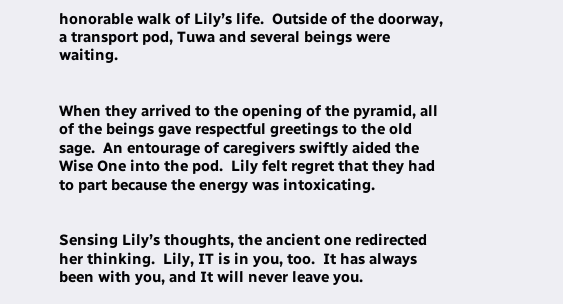honorable walk of Lily’s life.  Outside of the doorway, a transport pod, Tuwa and several beings were waiting.


When they arrived to the opening of the pyramid, all of the beings gave respectful greetings to the old sage.  An entourage of caregivers swiftly aided the Wise One into the pod.  Lily felt regret that they had to part because the energy was intoxicating.


Sensing Lily’s thoughts, the ancient one redirected her thinking.  Lily, IT is in you, too.  It has always been with you, and It will never leave you.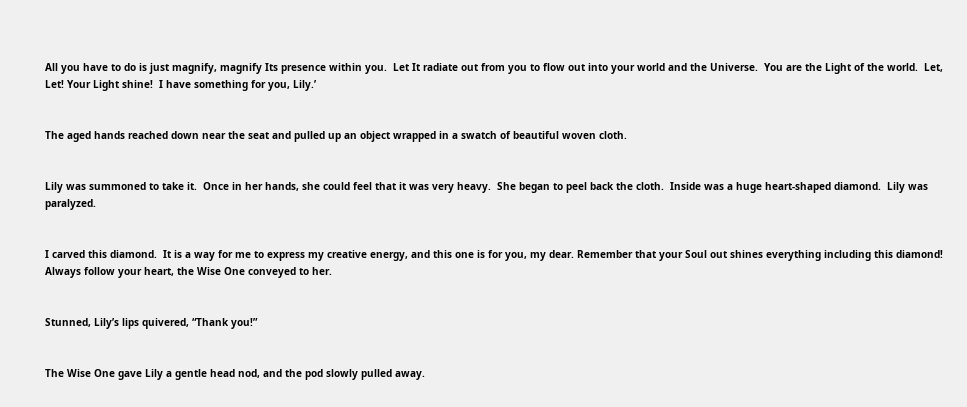All you have to do is just magnify, magnify Its presence within you.  Let It radiate out from you to flow out into your world and the Universe.  You are the Light of the world.  Let, Let! Your Light shine!  I have something for you, Lily.’


The aged hands reached down near the seat and pulled up an object wrapped in a swatch of beautiful woven cloth.


Lily was summoned to take it.  Once in her hands, she could feel that it was very heavy.  She began to peel back the cloth.  Inside was a huge heart-shaped diamond.  Lily was paralyzed.


I carved this diamond.  It is a way for me to express my creative energy, and this one is for you, my dear. Remember that your Soul out shines everything including this diamond!   Always follow your heart, the Wise One conveyed to her.


Stunned, Lily’s lips quivered, “Thank you!”


The Wise One gave Lily a gentle head nod, and the pod slowly pulled away.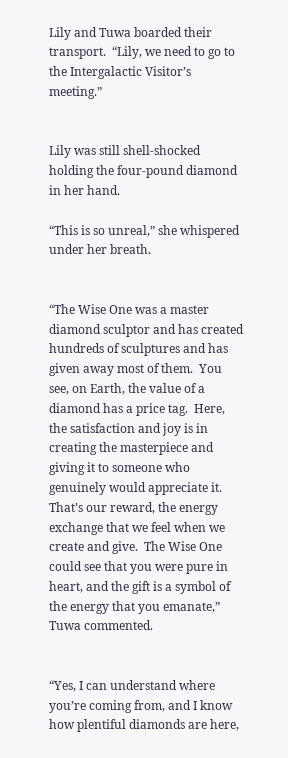Lily and Tuwa boarded their transport.  “Lily, we need to go to the Intergalactic Visitor’s meeting.”


Lily was still shell-shocked holding the four-pound diamond in her hand.

“This is so unreal,” she whispered under her breath.


“The Wise One was a master diamond sculptor and has created hundreds of sculptures and has given away most of them.  You see, on Earth, the value of a diamond has a price tag.  Here, the satisfaction and joy is in creating the masterpiece and giving it to someone who genuinely would appreciate it.  That’s our reward, the energy exchange that we feel when we create and give.  The Wise One could see that you were pure in heart, and the gift is a symbol of the energy that you emanate,” Tuwa commented.


“Yes, I can understand where you’re coming from, and I know how plentiful diamonds are here,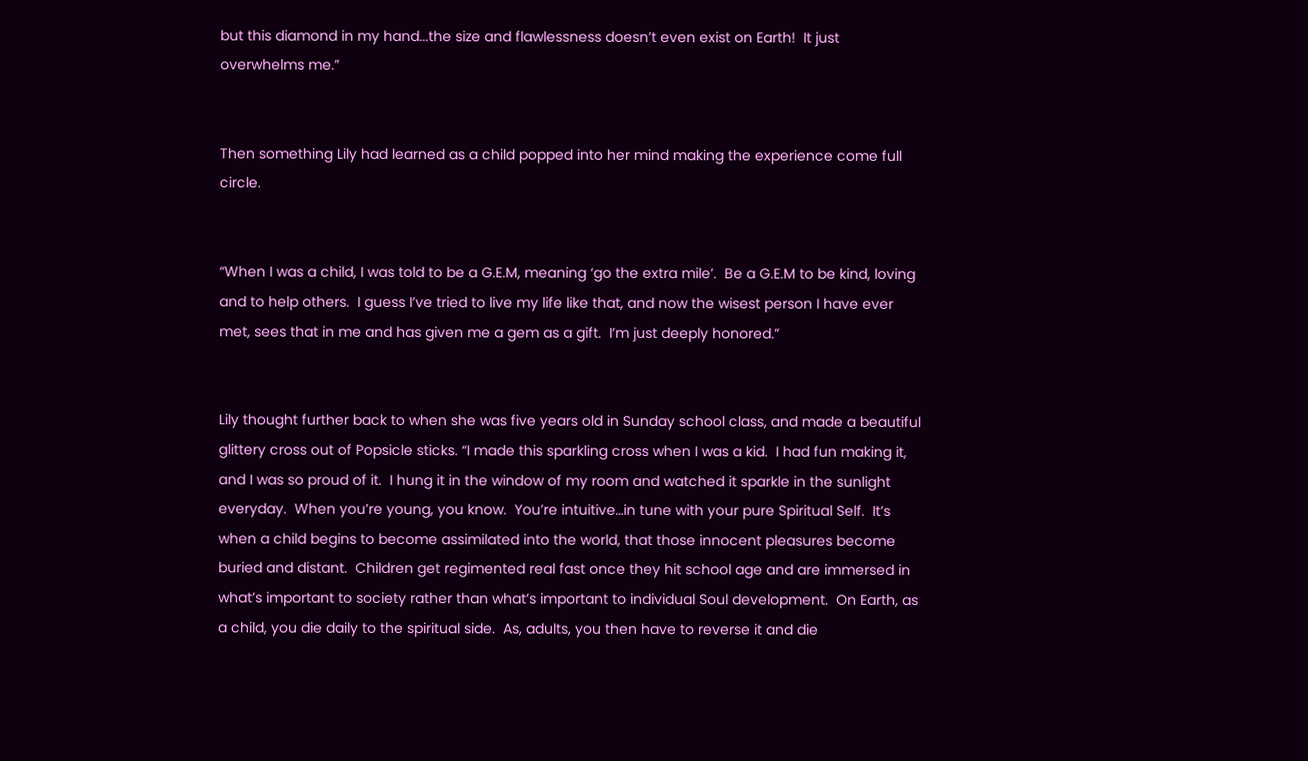but this diamond in my hand...the size and flawlessness doesn’t even exist on Earth!  It just overwhelms me.”


Then something Lily had learned as a child popped into her mind making the experience come full circle.


“When I was a child, I was told to be a G.E.M, meaning ‘go the extra mile’.  Be a G.E.M to be kind, loving and to help others.  I guess I’ve tried to live my life like that, and now the wisest person I have ever met, sees that in me and has given me a gem as a gift.  I’m just deeply honored.”


Lily thought further back to when she was five years old in Sunday school class, and made a beautiful glittery cross out of Popsicle sticks. “I made this sparkling cross when I was a kid.  I had fun making it, and I was so proud of it.  I hung it in the window of my room and watched it sparkle in the sunlight everyday.  When you’re young, you know.  You’re intuitive…in tune with your pure Spiritual Self.  It’s when a child begins to become assimilated into the world, that those innocent pleasures become buried and distant.  Children get regimented real fast once they hit school age and are immersed in what’s important to society rather than what’s important to individual Soul development.  On Earth, as a child, you die daily to the spiritual side.  As, adults, you then have to reverse it and die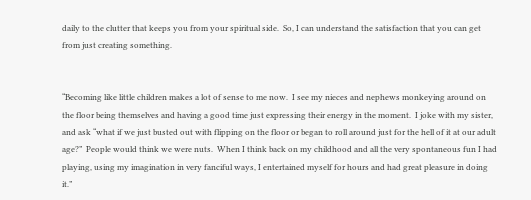daily to the clutter that keeps you from your spiritual side.  So, I can understand the satisfaction that you can get from just creating something.


“Becoming like little children makes a lot of sense to me now.  I see my nieces and nephews monkeying around on the floor being themselves and having a good time just expressing their energy in the moment.  I joke with my sister, and ask “what if we just busted out with flipping on the floor or began to roll around just for the hell of it at our adult age?”  People would think we were nuts.  When I think back on my childhood and all the very spontaneous fun I had playing, using my imagination in very fanciful ways, I entertained myself for hours and had great pleasure in doing it.”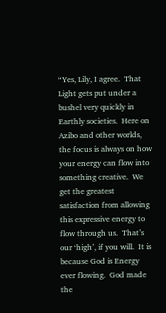“Yes, Lily, I agree.  That Light gets put under a bushel very quickly in Earthly societies.  Here on Azibo and other worlds, the focus is always on how your energy can flow into something creative.  We get the greatest satisfaction from allowing this expressive energy to flow through us.  That’s our ‘high’, if you will.  It is because God is Energy ever flowing.  God made the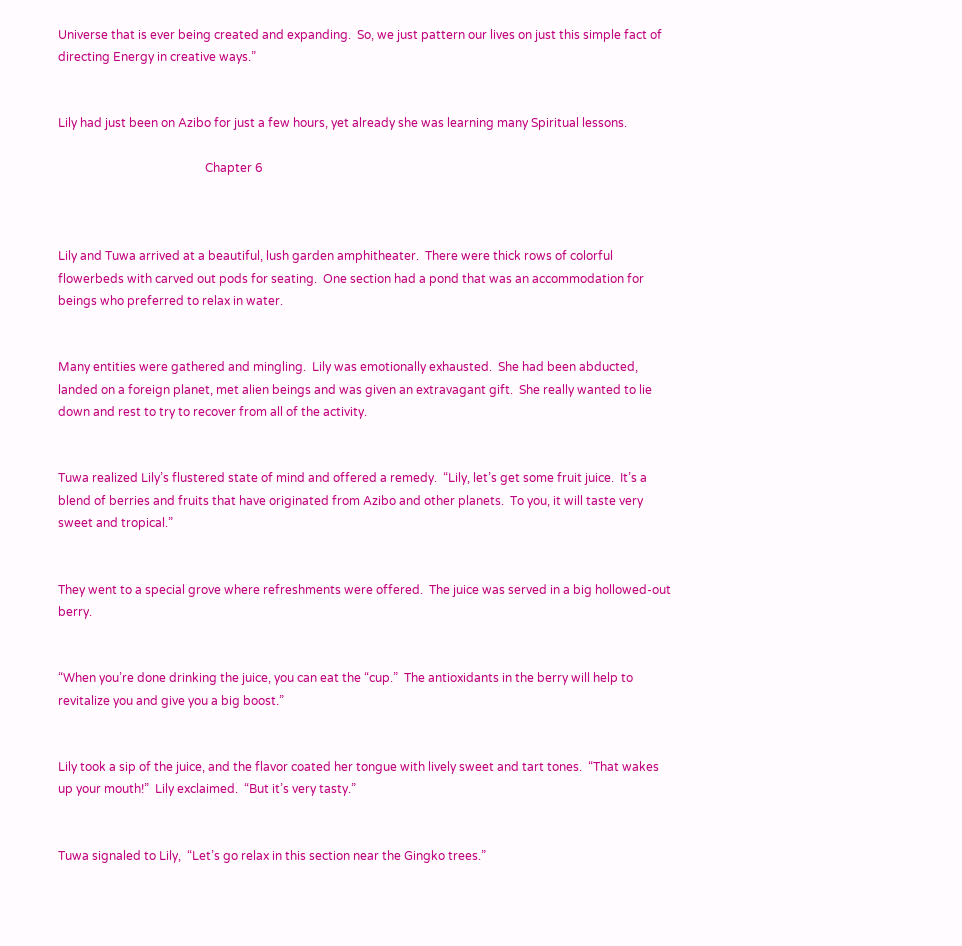Universe that is ever being created and expanding.  So, we just pattern our lives on just this simple fact of directing Energy in creative ways.”


Lily had just been on Azibo for just a few hours, yet already she was learning many Spiritual lessons.

                                                 Chapter 6



Lily and Tuwa arrived at a beautiful, lush garden amphitheater.  There were thick rows of colorful flowerbeds with carved out pods for seating.  One section had a pond that was an accommodation for beings who preferred to relax in water.


Many entities were gathered and mingling.  Lily was emotionally exhausted.  She had been abducted, landed on a foreign planet, met alien beings and was given an extravagant gift.  She really wanted to lie down and rest to try to recover from all of the activity.


Tuwa realized Lily’s flustered state of mind and offered a remedy.  “Lily, let’s get some fruit juice.  It’s a blend of berries and fruits that have originated from Azibo and other planets.  To you, it will taste very sweet and tropical.”


They went to a special grove where refreshments were offered.  The juice was served in a big hollowed-out berry.


“When you’re done drinking the juice, you can eat the “cup.”  The antioxidants in the berry will help to revitalize you and give you a big boost.”


Lily took a sip of the juice, and the flavor coated her tongue with lively sweet and tart tones.  “That wakes up your mouth!”  Lily exclaimed.  “But it’s very tasty.”


Tuwa signaled to Lily,  “Let’s go relax in this section near the Gingko trees.”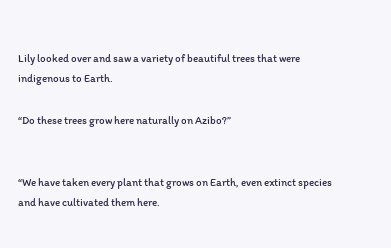Lily looked over and saw a variety of beautiful trees that were indigenous to Earth.

“Do these trees grow here naturally on Azibo?”


“We have taken every plant that grows on Earth, even extinct species and have cultivated them here.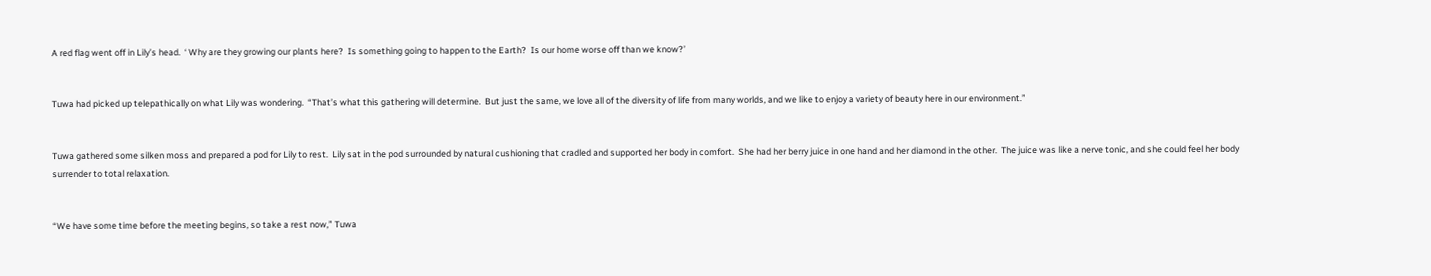A red flag went off in Lily’s head.  ‘ Why are they growing our plants here?  Is something going to happen to the Earth?  Is our home worse off than we know?’


Tuwa had picked up telepathically on what Lily was wondering.  “That’s what this gathering will determine.  But just the same, we love all of the diversity of life from many worlds, and we like to enjoy a variety of beauty here in our environment.”


Tuwa gathered some silken moss and prepared a pod for Lily to rest.  Lily sat in the pod surrounded by natural cushioning that cradled and supported her body in comfort.  She had her berry juice in one hand and her diamond in the other.  The juice was like a nerve tonic, and she could feel her body surrender to total relaxation.


“We have some time before the meeting begins, so take a rest now,” Tuwa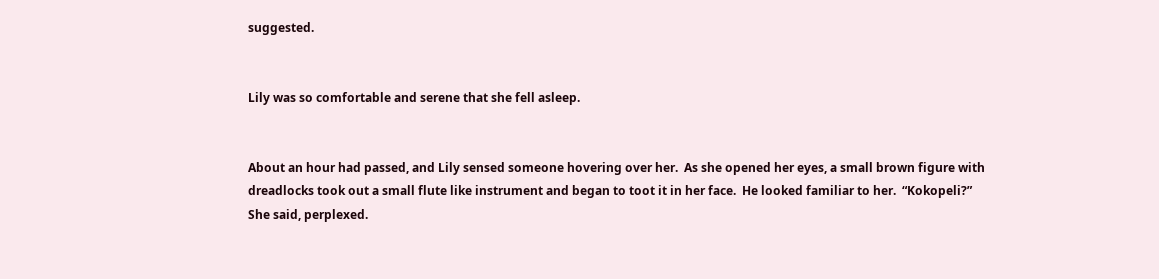suggested.


Lily was so comfortable and serene that she fell asleep.


About an hour had passed, and Lily sensed someone hovering over her.  As she opened her eyes, a small brown figure with dreadlocks took out a small flute like instrument and began to toot it in her face.  He looked familiar to her.  “Kokopeli?”  She said, perplexed.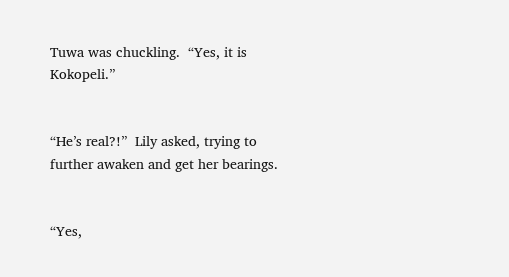Tuwa was chuckling.  “Yes, it is Kokopeli.”


“He’s real?!”  Lily asked, trying to further awaken and get her bearings.


“Yes,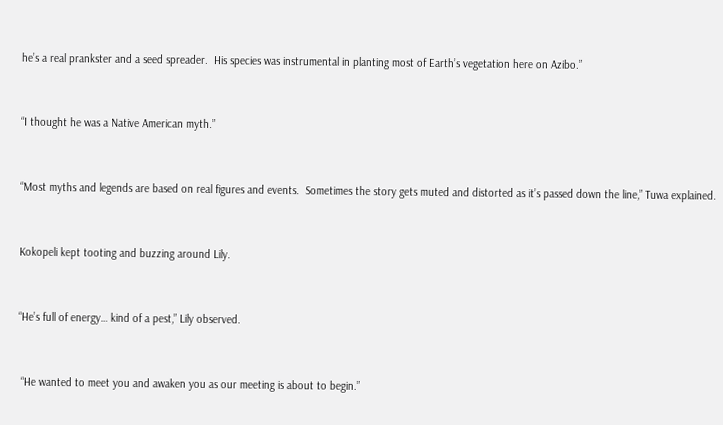he’s a real prankster and a seed spreader.  His species was instrumental in planting most of Earth’s vegetation here on Azibo.”


“I thought he was a Native American myth.”


“Most myths and legends are based on real figures and events.  Sometimes the story gets muted and distorted as it’s passed down the line,” Tuwa explained.


Kokopeli kept tooting and buzzing around Lily.


“He’s full of energy… kind of a pest,” Lily observed.


 “He wanted to meet you and awaken you as our meeting is about to begin.”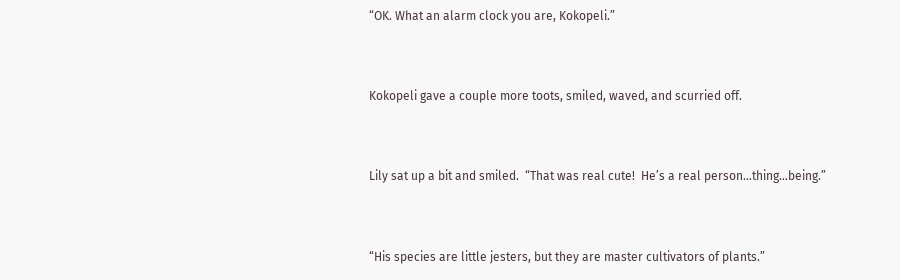“OK. What an alarm clock you are, Kokopeli.”


Kokopeli gave a couple more toots, smiled, waved, and scurried off.


Lily sat up a bit and smiled.  “That was real cute!  He’s a real person…thing…being.”


“His species are little jesters, but they are master cultivators of plants.”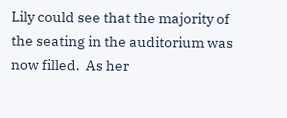Lily could see that the majority of the seating in the auditorium was now filled.  As her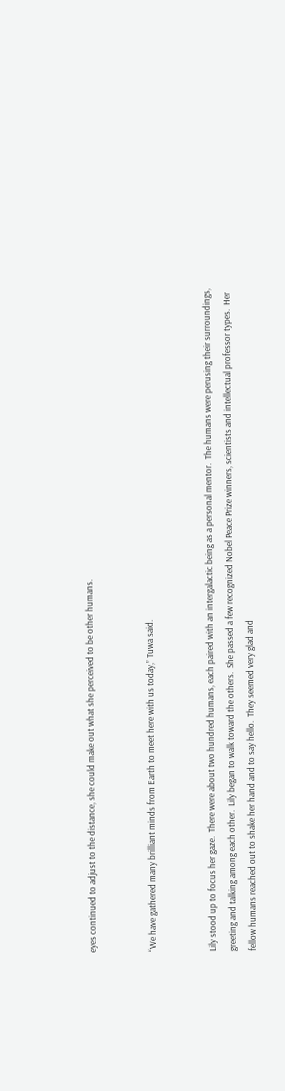eyes continued to adjust to the distance, she could make out what she perceived to be other humans.


“We have gathered many brilliant minds from Earth to meet here with us today,” Tuwa said.


Lily stood up to focus her gaze.  There were about two hundred humans, each paired with an intergalactic being as a personal mentor.  The humans were perusing their surroundings, greeting and talking among each other.  Lily began to walk toward the others.  She passed a few recognized Nobel Peace Prize winners, scientists and intellectual professor types.  Her fellow humans reached out to shake her hand and to say hello.  They seemed very glad and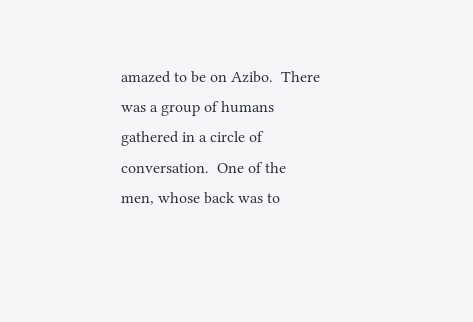amazed to be on Azibo.  There was a group of humans gathered in a circle of conversation.  One of the men, whose back was to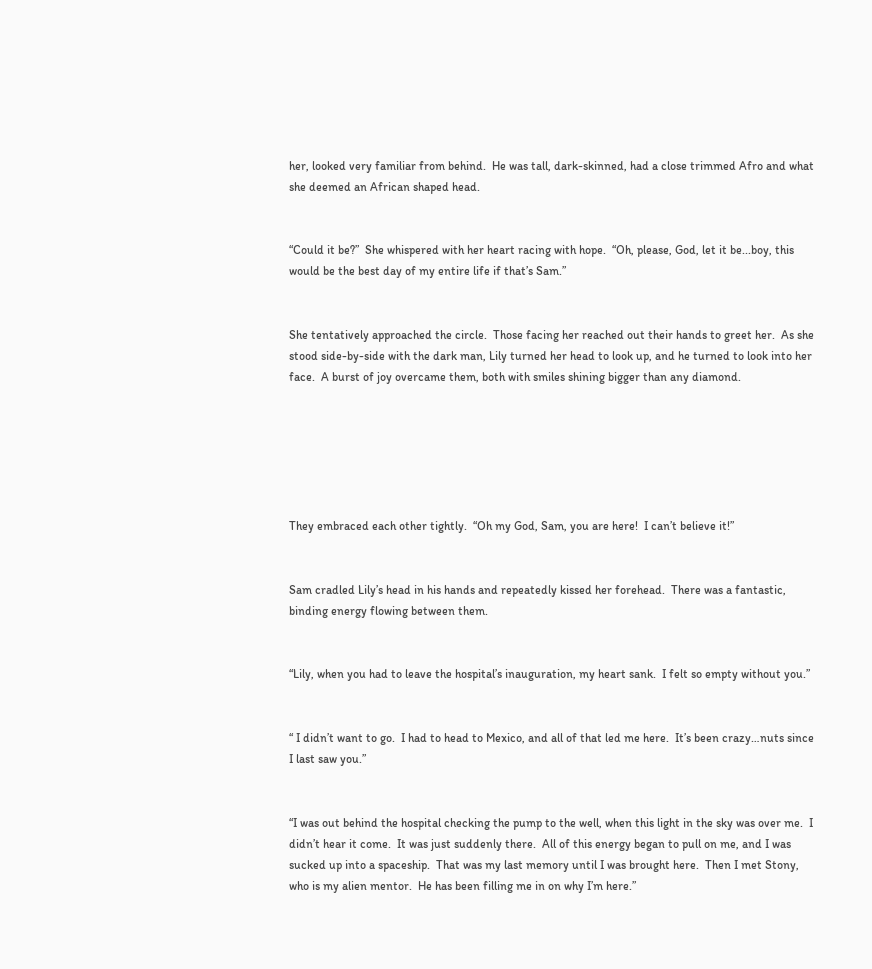her, looked very familiar from behind.  He was tall, dark-skinned, had a close trimmed Afro and what she deemed an African shaped head.


“Could it be?”  She whispered with her heart racing with hope.  “Oh, please, God, let it be...boy, this would be the best day of my entire life if that’s Sam.”


She tentatively approached the circle.  Those facing her reached out their hands to greet her.  As she stood side-by-side with the dark man, Lily turned her head to look up, and he turned to look into her face.  A burst of joy overcame them, both with smiles shining bigger than any diamond.






They embraced each other tightly.  “Oh my God, Sam, you are here!  I can’t believe it!”


Sam cradled Lily’s head in his hands and repeatedly kissed her forehead.  There was a fantastic, binding energy flowing between them.


“Lily, when you had to leave the hospital’s inauguration, my heart sank.  I felt so empty without you.”


“ I didn’t want to go.  I had to head to Mexico, and all of that led me here.  It’s been crazy…nuts since I last saw you.”


“I was out behind the hospital checking the pump to the well, when this light in the sky was over me.  I didn’t hear it come.  It was just suddenly there.  All of this energy began to pull on me, and I was sucked up into a spaceship.  That was my last memory until I was brought here.  Then I met Stony, who is my alien mentor.  He has been filling me in on why I’m here.”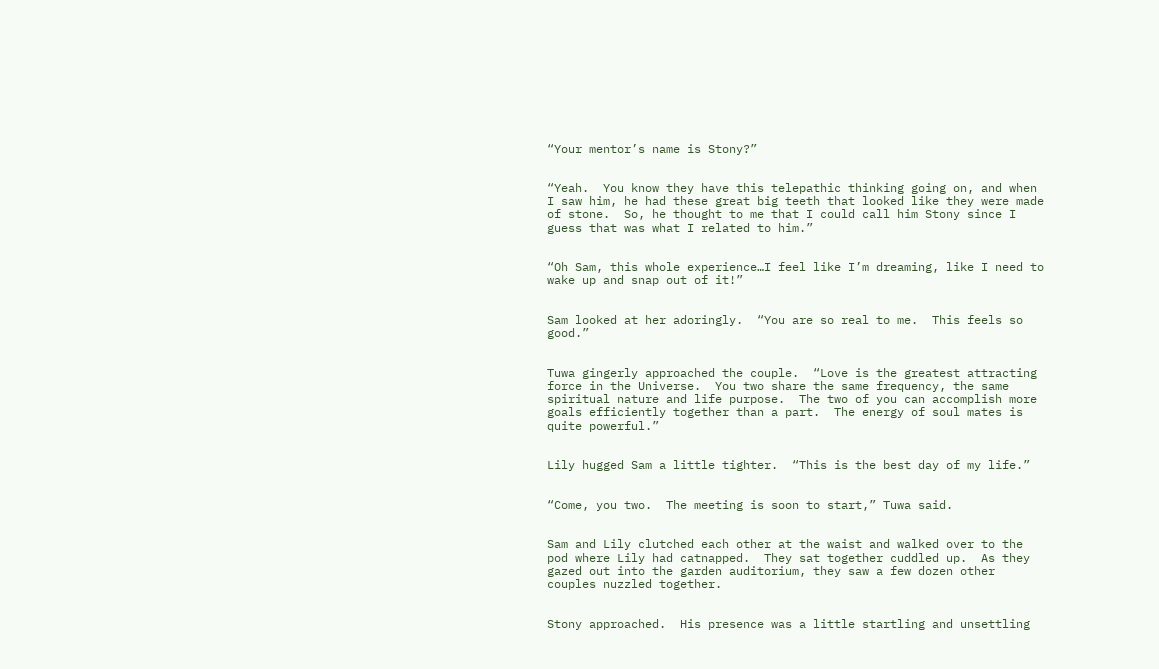“Your mentor’s name is Stony?”


“Yeah.  You know they have this telepathic thinking going on, and when I saw him, he had these great big teeth that looked like they were made of stone.  So, he thought to me that I could call him Stony since I guess that was what I related to him.”


“Oh Sam, this whole experience…I feel like I’m dreaming, like I need to wake up and snap out of it!”


Sam looked at her adoringly.  “You are so real to me.  This feels so good.”


Tuwa gingerly approached the couple.  “Love is the greatest attracting force in the Universe.  You two share the same frequency, the same spiritual nature and life purpose.  The two of you can accomplish more goals efficiently together than a part.  The energy of soul mates is quite powerful.”


Lily hugged Sam a little tighter.  “This is the best day of my life.”


“Come, you two.  The meeting is soon to start,” Tuwa said.


Sam and Lily clutched each other at the waist and walked over to the pod where Lily had catnapped.  They sat together cuddled up.  As they gazed out into the garden auditorium, they saw a few dozen other couples nuzzled together.


Stony approached.  His presence was a little startling and unsettling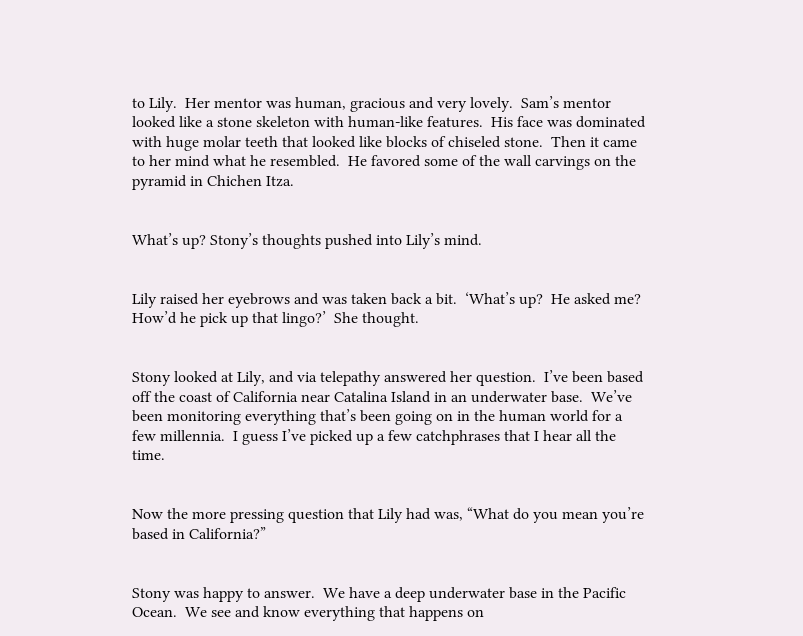to Lily.  Her mentor was human, gracious and very lovely.  Sam’s mentor looked like a stone skeleton with human-like features.  His face was dominated with huge molar teeth that looked like blocks of chiseled stone.  Then it came to her mind what he resembled.  He favored some of the wall carvings on the pyramid in Chichen Itza.


What’s up? Stony’s thoughts pushed into Lily’s mind.


Lily raised her eyebrows and was taken back a bit.  ‘What’s up?  He asked me?  How’d he pick up that lingo?’  She thought.


Stony looked at Lily, and via telepathy answered her question.  I’ve been based off the coast of California near Catalina Island in an underwater base.  We’ve been monitoring everything that’s been going on in the human world for a few millennia.  I guess I’ve picked up a few catchphrases that I hear all the time.


Now the more pressing question that Lily had was, “What do you mean you’re based in California?”


Stony was happy to answer.  We have a deep underwater base in the Pacific Ocean.  We see and know everything that happens on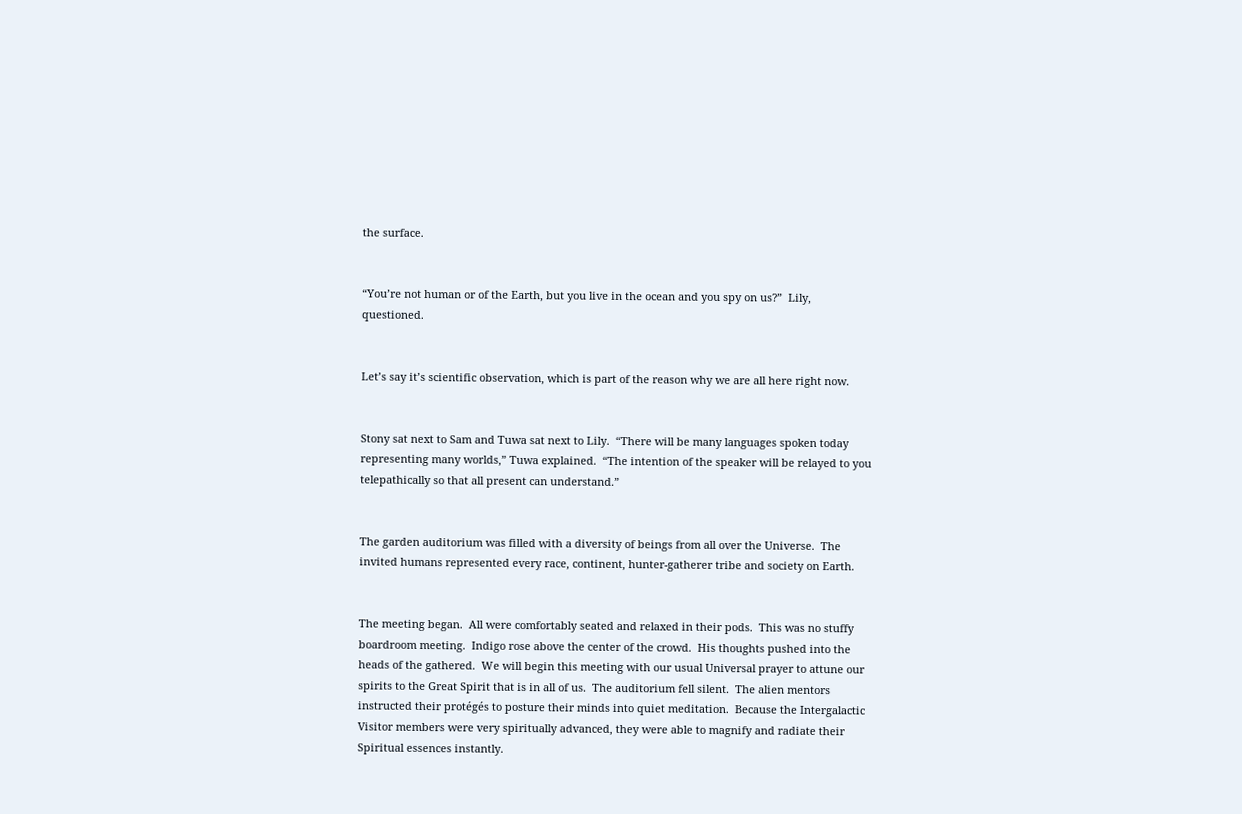the surface.


“You’re not human or of the Earth, but you live in the ocean and you spy on us?”  Lily, questioned.


Let’s say it’s scientific observation, which is part of the reason why we are all here right now.


Stony sat next to Sam and Tuwa sat next to Lily.  “There will be many languages spoken today representing many worlds,” Tuwa explained.  “The intention of the speaker will be relayed to you telepathically so that all present can understand.”


The garden auditorium was filled with a diversity of beings from all over the Universe.  The invited humans represented every race, continent, hunter-gatherer tribe and society on Earth.


The meeting began.  All were comfortably seated and relaxed in their pods.  This was no stuffy boardroom meeting.  Indigo rose above the center of the crowd.  His thoughts pushed into the heads of the gathered.  We will begin this meeting with our usual Universal prayer to attune our spirits to the Great Spirit that is in all of us.  The auditorium fell silent.  The alien mentors instructed their protégés to posture their minds into quiet meditation.  Because the Intergalactic Visitor members were very spiritually advanced, they were able to magnify and radiate their Spiritual essences instantly.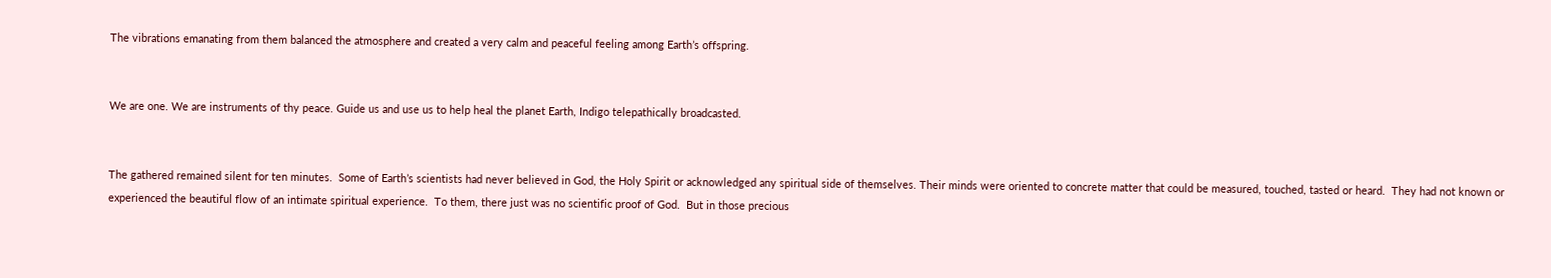The vibrations emanating from them balanced the atmosphere and created a very calm and peaceful feeling among Earth’s offspring.


We are one. We are instruments of thy peace. Guide us and use us to help heal the planet Earth, Indigo telepathically broadcasted.


The gathered remained silent for ten minutes.  Some of Earth’s scientists had never believed in God, the Holy Spirit or acknowledged any spiritual side of themselves. Their minds were oriented to concrete matter that could be measured, touched, tasted or heard.  They had not known or experienced the beautiful flow of an intimate spiritual experience.  To them, there just was no scientific proof of God.  But in those precious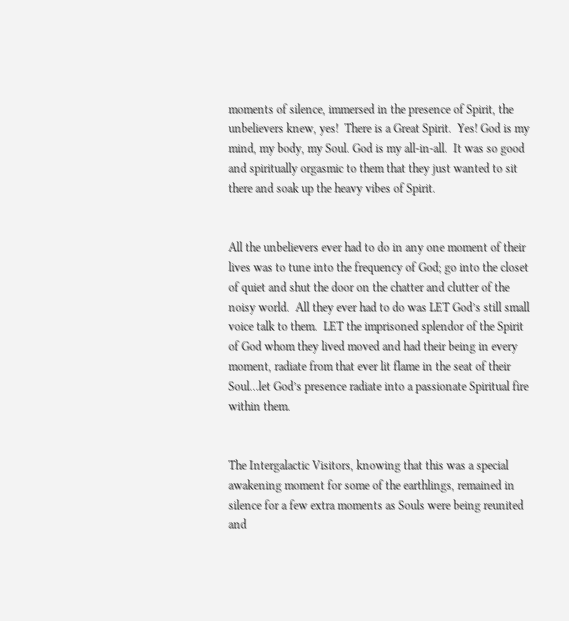moments of silence, immersed in the presence of Spirit, the unbelievers knew, yes!  There is a Great Spirit.  Yes! God is my mind, my body, my Soul. God is my all-in-all.  It was so good and spiritually orgasmic to them that they just wanted to sit there and soak up the heavy vibes of Spirit.


All the unbelievers ever had to do in any one moment of their lives was to tune into the frequency of God; go into the closet of quiet and shut the door on the chatter and clutter of the noisy world.  All they ever had to do was LET God’s still small voice talk to them.  LET the imprisoned splendor of the Spirit of God whom they lived moved and had their being in every moment, radiate from that ever lit flame in the seat of their Soul…let God’s presence radiate into a passionate Spiritual fire within them.


The Intergalactic Visitors, knowing that this was a special awakening moment for some of the earthlings, remained in silence for a few extra moments as Souls were being reunited and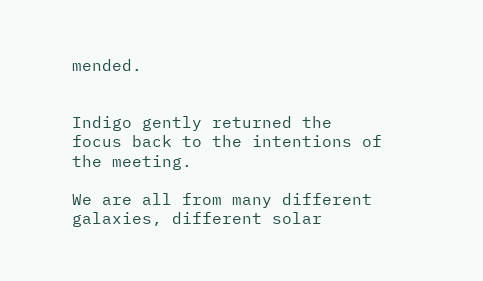mended.


Indigo gently returned the focus back to the intentions of the meeting.

We are all from many different galaxies, different solar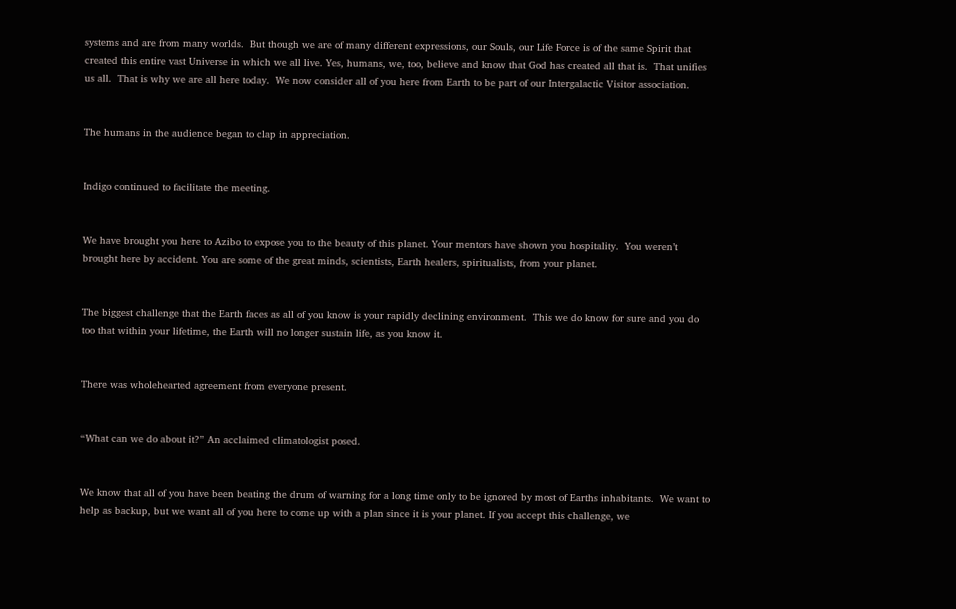systems and are from many worlds.  But though we are of many different expressions, our Souls, our Life Force is of the same Spirit that created this entire vast Universe in which we all live. Yes, humans, we, too, believe and know that God has created all that is.  That unifies us all.  That is why we are all here today.  We now consider all of you here from Earth to be part of our Intergalactic Visitor association.


The humans in the audience began to clap in appreciation.


Indigo continued to facilitate the meeting.


We have brought you here to Azibo to expose you to the beauty of this planet. Your mentors have shown you hospitality.  You weren’t brought here by accident. You are some of the great minds, scientists, Earth healers, spiritualists, from your planet.


The biggest challenge that the Earth faces as all of you know is your rapidly declining environment.  This we do know for sure and you do too that within your lifetime, the Earth will no longer sustain life, as you know it.


There was wholehearted agreement from everyone present.


“What can we do about it?” An acclaimed climatologist posed.


We know that all of you have been beating the drum of warning for a long time only to be ignored by most of Earths inhabitants.  We want to help as backup, but we want all of you here to come up with a plan since it is your planet. If you accept this challenge, we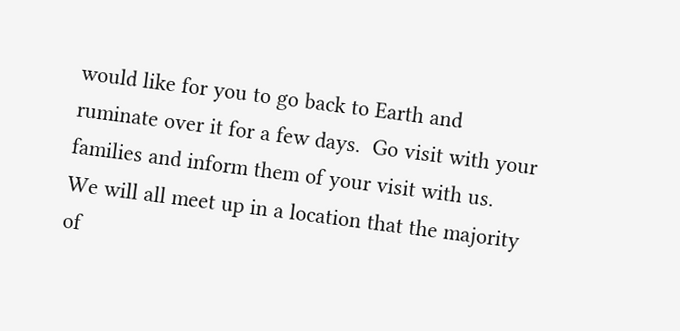would like for you to go back to Earth and ruminate over it for a few days.  Go visit with your families and inform them of your visit with us.  We will all meet up in a location that the majority of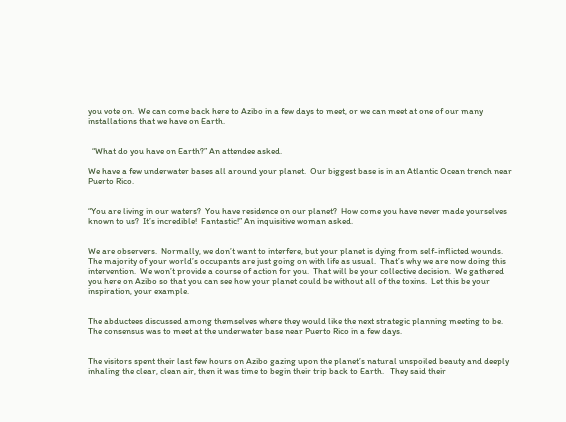you vote on.  We can come back here to Azibo in a few days to meet, or we can meet at one of our many installations that we have on Earth.


  “What do you have on Earth?” An attendee asked.

We have a few underwater bases all around your planet.  Our biggest base is in an Atlantic Ocean trench near Puerto Rico.


“You are living in our waters?  You have residence on our planet?  How come you have never made yourselves known to us?  It’s incredible!  Fantastic!” An inquisitive woman asked.


We are observers.  Normally, we don’t want to interfere, but your planet is dying from self-inflicted wounds.  The majority of your world’s occupants are just going on with life as usual.  That’s why we are now doing this intervention.  We won’t provide a course of action for you.  That will be your collective decision.  We gathered you here on Azibo so that you can see how your planet could be without all of the toxins.  Let this be your inspiration, your example.


The abductees discussed among themselves where they would like the next strategic planning meeting to be.  The consensus was to meet at the underwater base near Puerto Rico in a few days.


The visitors spent their last few hours on Azibo gazing upon the planet’s natural unspoiled beauty and deeply inhaling the clear, clean air, then it was time to begin their trip back to Earth.   They said their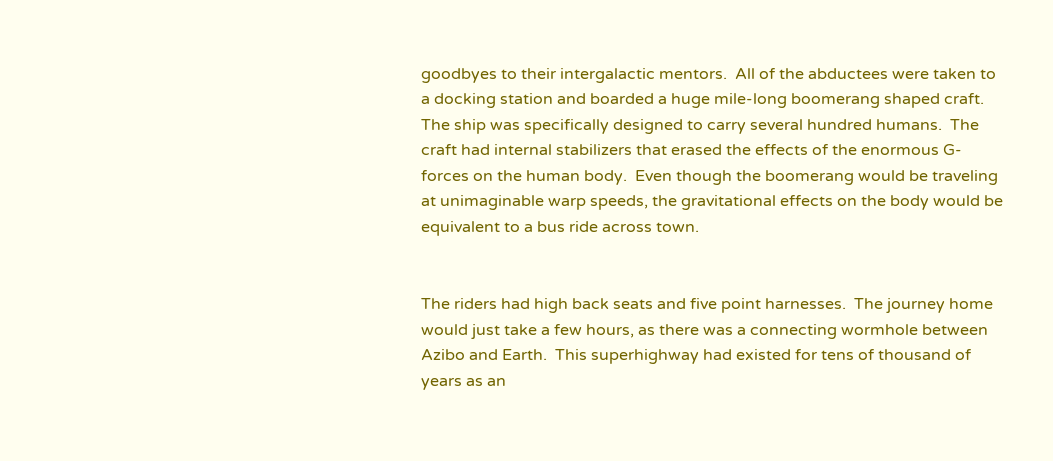goodbyes to their intergalactic mentors.  All of the abductees were taken to a docking station and boarded a huge mile-long boomerang shaped craft.  The ship was specifically designed to carry several hundred humans.  The craft had internal stabilizers that erased the effects of the enormous G-forces on the human body.  Even though the boomerang would be traveling at unimaginable warp speeds, the gravitational effects on the body would be equivalent to a bus ride across town.


The riders had high back seats and five point harnesses.  The journey home would just take a few hours, as there was a connecting wormhole between Azibo and Earth.  This superhighway had existed for tens of thousand of years as an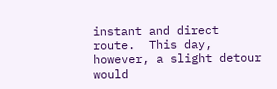instant and direct route.  This day, however, a slight detour would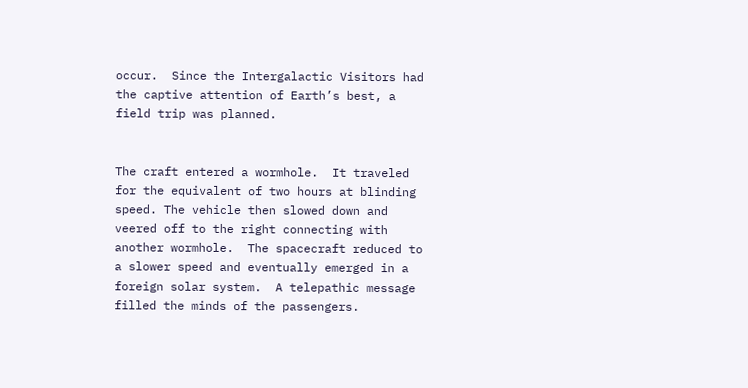occur.  Since the Intergalactic Visitors had the captive attention of Earth’s best, a field trip was planned.


The craft entered a wormhole.  It traveled for the equivalent of two hours at blinding speed. The vehicle then slowed down and veered off to the right connecting with another wormhole.  The spacecraft reduced to a slower speed and eventually emerged in a foreign solar system.  A telepathic message filled the minds of the passengers.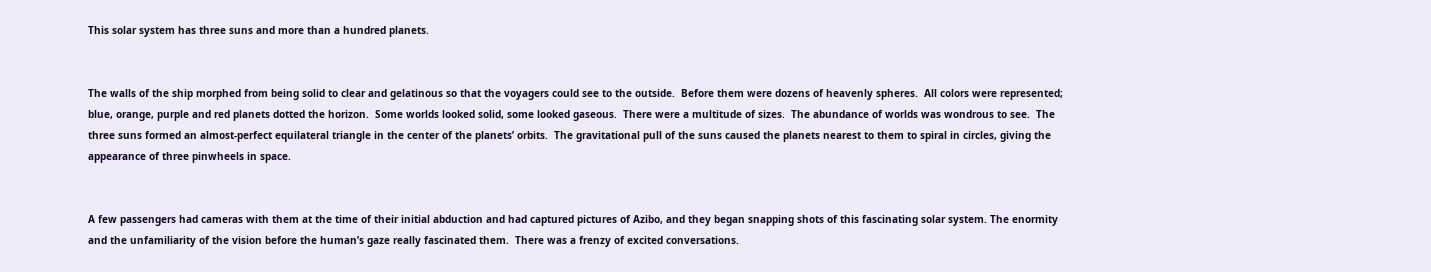This solar system has three suns and more than a hundred planets.


The walls of the ship morphed from being solid to clear and gelatinous so that the voyagers could see to the outside.  Before them were dozens of heavenly spheres.  All colors were represented; blue, orange, purple and red planets dotted the horizon.  Some worlds looked solid, some looked gaseous.  There were a multitude of sizes.  The abundance of worlds was wondrous to see.  The three suns formed an almost-perfect equilateral triangle in the center of the planets’ orbits.  The gravitational pull of the suns caused the planets nearest to them to spiral in circles, giving the appearance of three pinwheels in space.


A few passengers had cameras with them at the time of their initial abduction and had captured pictures of Azibo, and they began snapping shots of this fascinating solar system. The enormity and the unfamiliarity of the vision before the human’s gaze really fascinated them.  There was a frenzy of excited conversations.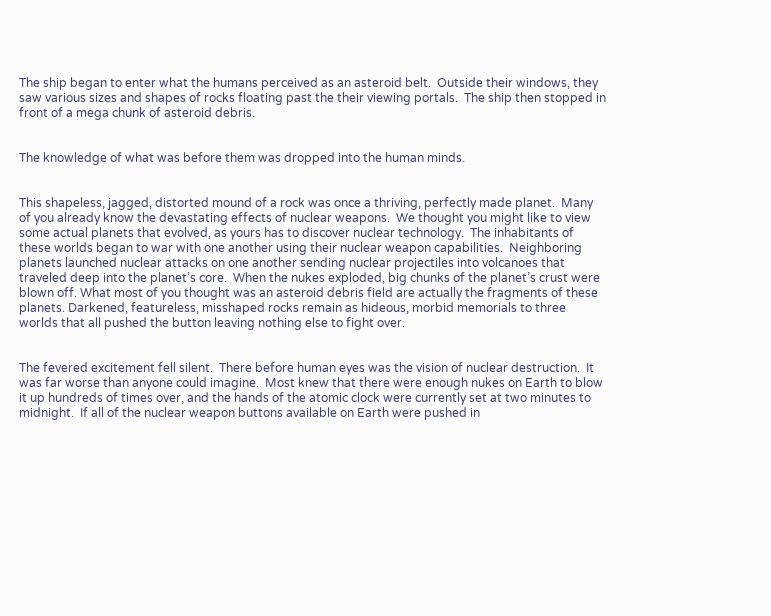The ship began to enter what the humans perceived as an asteroid belt.  Outside their windows, they saw various sizes and shapes of rocks floating past the their viewing portals.  The ship then stopped in front of a mega chunk of asteroid debris.


The knowledge of what was before them was dropped into the human minds.


This shapeless, jagged, distorted mound of a rock was once a thriving, perfectly made planet.  Many of you already know the devastating effects of nuclear weapons.  We thought you might like to view some actual planets that evolved, as yours has to discover nuclear technology.  The inhabitants of these worlds began to war with one another using their nuclear weapon capabilities.  Neighboring planets launched nuclear attacks on one another sending nuclear projectiles into volcanoes that traveled deep into the planet’s core.  When the nukes exploded, big chunks of the planet’s crust were blown off. What most of you thought was an asteroid debris field are actually the fragments of these planets. Darkened, featureless, misshaped rocks remain as hideous, morbid memorials to three worlds that all pushed the button leaving nothing else to fight over.


The fevered excitement fell silent.  There before human eyes was the vision of nuclear destruction.  It was far worse than anyone could imagine.  Most knew that there were enough nukes on Earth to blow it up hundreds of times over, and the hands of the atomic clock were currently set at two minutes to midnight.  If all of the nuclear weapon buttons available on Earth were pushed in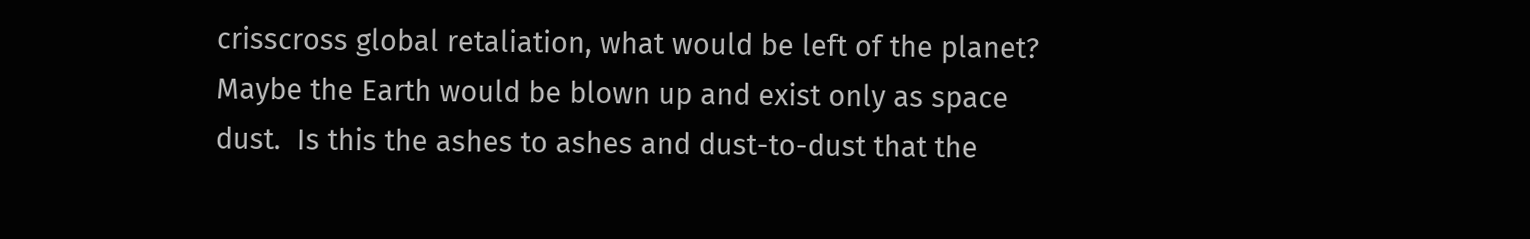crisscross global retaliation, what would be left of the planet?  Maybe the Earth would be blown up and exist only as space dust.  Is this the ashes to ashes and dust-to-dust that the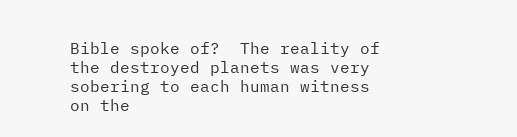Bible spoke of?  The reality of the destroyed planets was very sobering to each human witness on the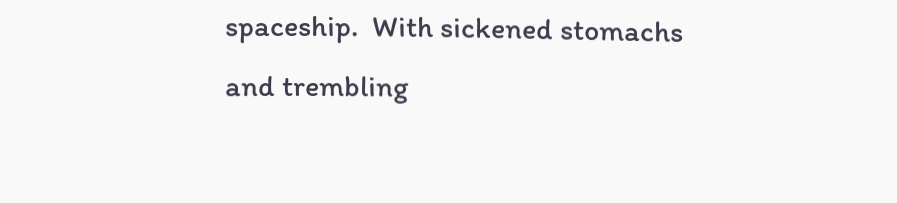spaceship.  With sickened stomachs and trembling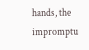hands, the impromptu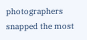photographers snapped the most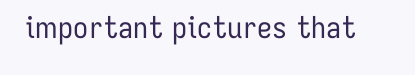important pictures that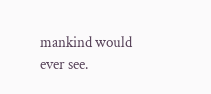mankind would ever see.